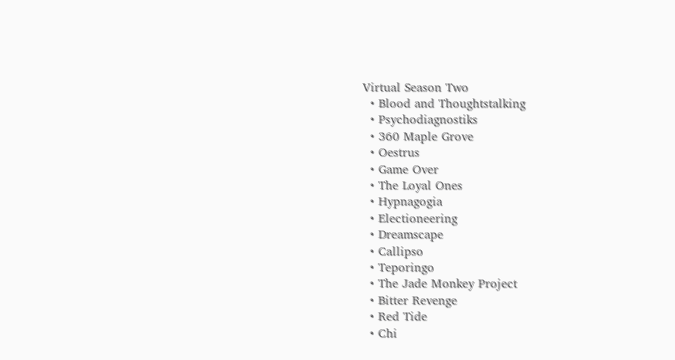Virtual Season Two
  • Blood and Thoughtstalking
  • Psychodiagnostiks
  • 360 Maple Grove
  • Oestrus
  • Game Over
  • The Loyal Ones
  • Hypnagogia
  • Electioneering
  • Dreamscape
  • Callipso
  • Teporingo
  • The Jade Monkey Project
  • Bitter Revenge
  • Red Tide
  • Chi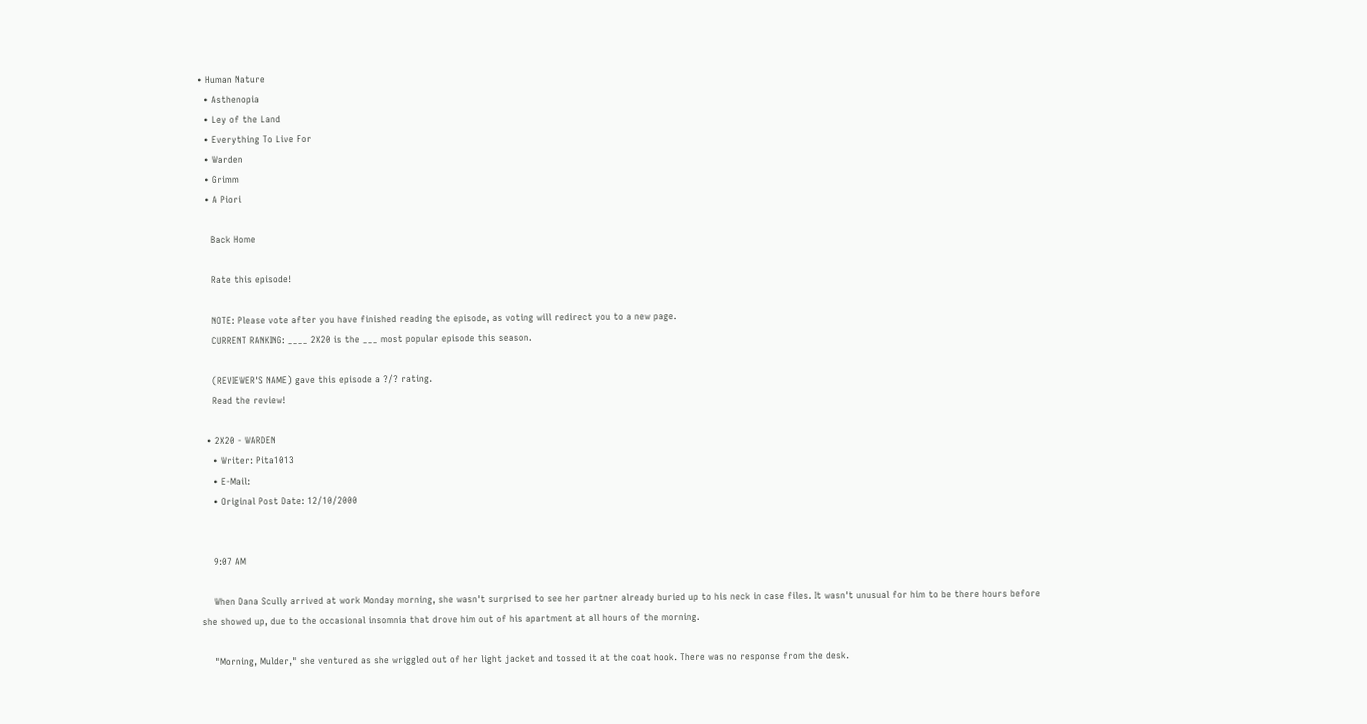• Human Nature
  • Asthenopia
  • Ley of the Land
  • Everything To Live For
  • Warden
  • Grimm
  • A Piori

    Back Home

    Rate this episode!

    NOTE: Please vote after you have finished reading the episode, as voting will redirect you to a new page.
    CURRENT RANKING: ____ 2X20 is the ___ most popular episode this season.

    (REVIEWER'S NAME) gave this episode a ?/? rating.
    Read the review!

  • 2X20 - WARDEN
    • Writer: Pita1013
    • E-Mail:
    • Original Post Date: 12/10/2000


    9:07 AM

    When Dana Scully arrived at work Monday morning, she wasn't surprised to see her partner already buried up to his neck in case files. It wasn't unusual for him to be there hours before she showed up, due to the occasional insomnia that drove him out of his apartment at all hours of the morning.

    "Morning, Mulder," she ventured as she wriggled out of her light jacket and tossed it at the coat hook. There was no response from the desk.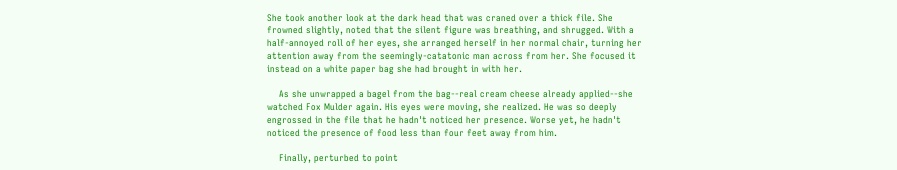She took another look at the dark head that was craned over a thick file. She frowned slightly, noted that the silent figure was breathing, and shrugged. With a half-annoyed roll of her eyes, she arranged herself in her normal chair, turning her attention away from the seemingly-catatonic man across from her. She focused it instead on a white paper bag she had brought in with her.

    As she unwrapped a bagel from the bag--real cream cheese already applied--she watched Fox Mulder again. His eyes were moving, she realized. He was so deeply engrossed in the file that he hadn't noticed her presence. Worse yet, he hadn't noticed the presence of food less than four feet away from him.

    Finally, perturbed to point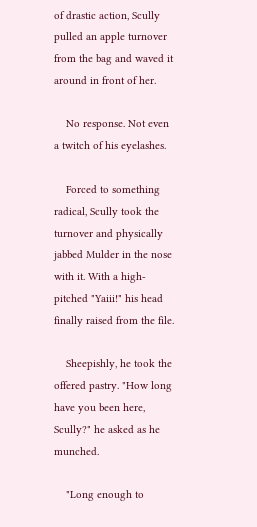of drastic action, Scully pulled an apple turnover from the bag and waved it around in front of her.

    No response. Not even a twitch of his eyelashes.

    Forced to something radical, Scully took the turnover and physically jabbed Mulder in the nose with it. With a high- pitched "Yaiii!" his head finally raised from the file.

    Sheepishly, he took the offered pastry. "How long have you been here, Scully?" he asked as he munched.

    "Long enough to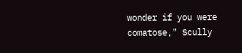wonder if you were comatose," Scully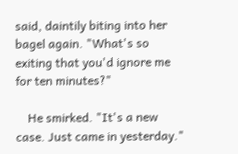said, daintily biting into her bagel again. "What's so exiting that you'd ignore me for ten minutes?"

    He smirked. "It's a new case. Just came in yesterday."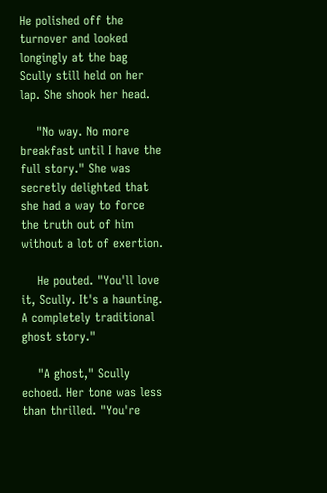He polished off the turnover and looked longingly at the bag Scully still held on her lap. She shook her head.

    "No way. No more breakfast until I have the full story." She was secretly delighted that she had a way to force the truth out of him without a lot of exertion.

    He pouted. "You'll love it, Scully. It's a haunting. A completely traditional ghost story."

    "A ghost," Scully echoed. Her tone was less than thrilled. "You're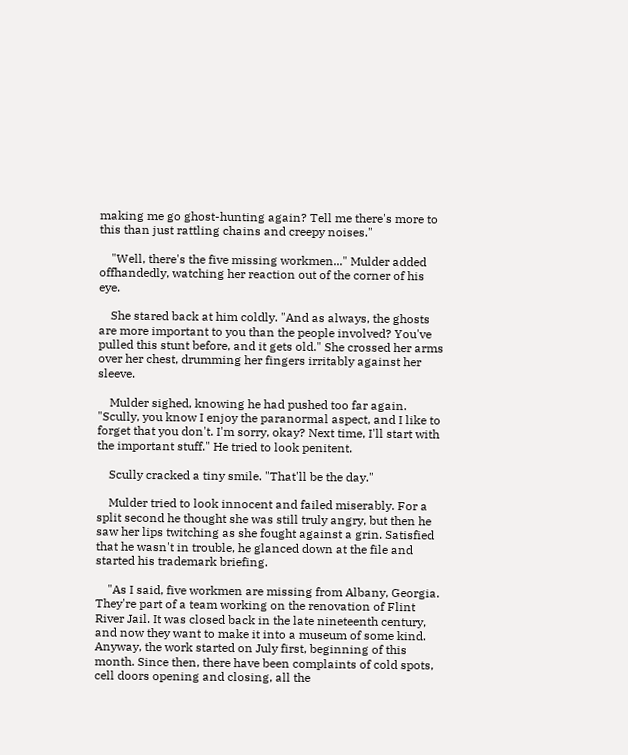making me go ghost-hunting again? Tell me there's more to this than just rattling chains and creepy noises."

    "Well, there's the five missing workmen..." Mulder added offhandedly, watching her reaction out of the corner of his eye.

    She stared back at him coldly. "And as always, the ghosts are more important to you than the people involved? You've pulled this stunt before, and it gets old." She crossed her arms over her chest, drumming her fingers irritably against her sleeve.

    Mulder sighed, knowing he had pushed too far again. "Scully, you know I enjoy the paranormal aspect, and I like to forget that you don't. I'm sorry, okay? Next time, I'll start with the important stuff." He tried to look penitent.

    Scully cracked a tiny smile. "That'll be the day."

    Mulder tried to look innocent and failed miserably. For a split second he thought she was still truly angry, but then he saw her lips twitching as she fought against a grin. Satisfied that he wasn't in trouble, he glanced down at the file and started his trademark briefing.

    "As I said, five workmen are missing from Albany, Georgia. They're part of a team working on the renovation of Flint River Jail. It was closed back in the late nineteenth century, and now they want to make it into a museum of some kind. Anyway, the work started on July first, beginning of this month. Since then, there have been complaints of cold spots, cell doors opening and closing, all the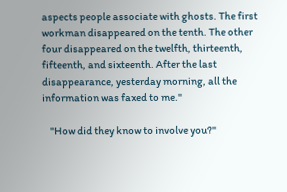aspects people associate with ghosts. The first workman disappeared on the tenth. The other four disappeared on the twelfth, thirteenth, fifteenth, and sixteenth. After the last disappearance, yesterday morning, all the information was faxed to me."

    "How did they know to involve you?"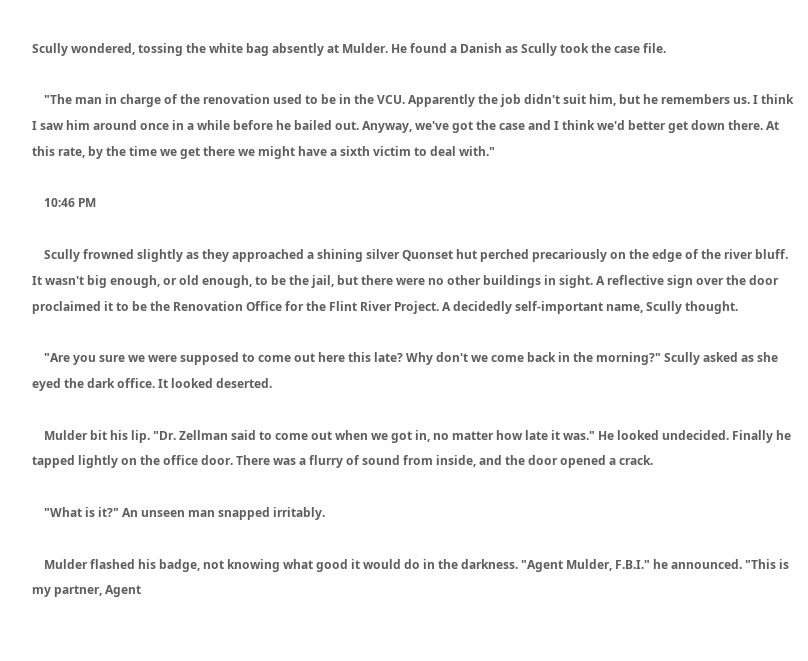Scully wondered, tossing the white bag absently at Mulder. He found a Danish as Scully took the case file.

    "The man in charge of the renovation used to be in the VCU. Apparently the job didn't suit him, but he remembers us. I think I saw him around once in a while before he bailed out. Anyway, we've got the case and I think we'd better get down there. At this rate, by the time we get there we might have a sixth victim to deal with."

    10:46 PM

    Scully frowned slightly as they approached a shining silver Quonset hut perched precariously on the edge of the river bluff. It wasn't big enough, or old enough, to be the jail, but there were no other buildings in sight. A reflective sign over the door proclaimed it to be the Renovation Office for the Flint River Project. A decidedly self-important name, Scully thought.

    "Are you sure we were supposed to come out here this late? Why don't we come back in the morning?" Scully asked as she eyed the dark office. It looked deserted.

    Mulder bit his lip. "Dr. Zellman said to come out when we got in, no matter how late it was." He looked undecided. Finally he tapped lightly on the office door. There was a flurry of sound from inside, and the door opened a crack.

    "What is it?" An unseen man snapped irritably.

    Mulder flashed his badge, not knowing what good it would do in the darkness. "Agent Mulder, F.B.I." he announced. "This is my partner, Agent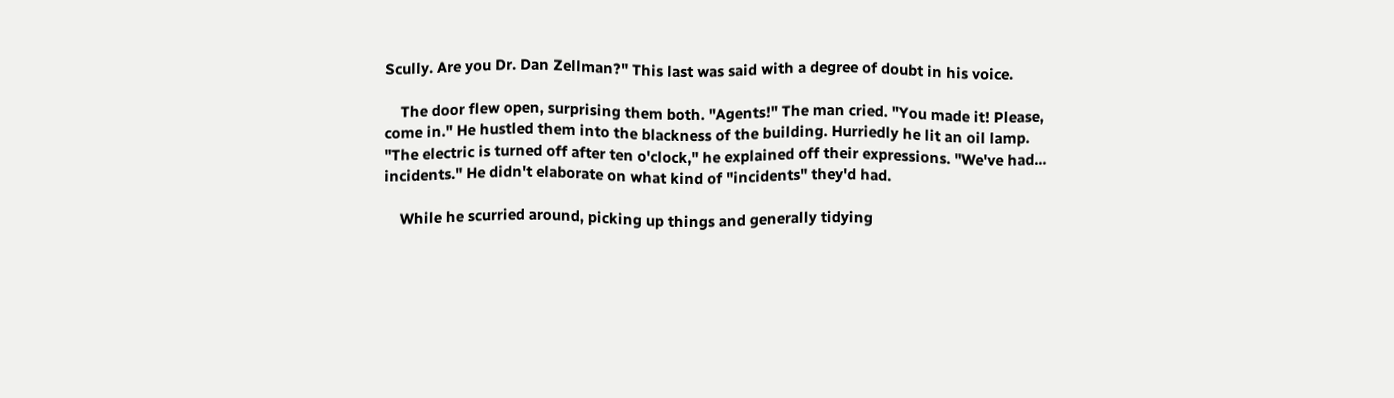Scully. Are you Dr. Dan Zellman?" This last was said with a degree of doubt in his voice.

    The door flew open, surprising them both. "Agents!" The man cried. "You made it! Please, come in." He hustled them into the blackness of the building. Hurriedly he lit an oil lamp. "The electric is turned off after ten o'clock," he explained off their expressions. "We've had... incidents." He didn't elaborate on what kind of "incidents" they'd had.

    While he scurried around, picking up things and generally tidying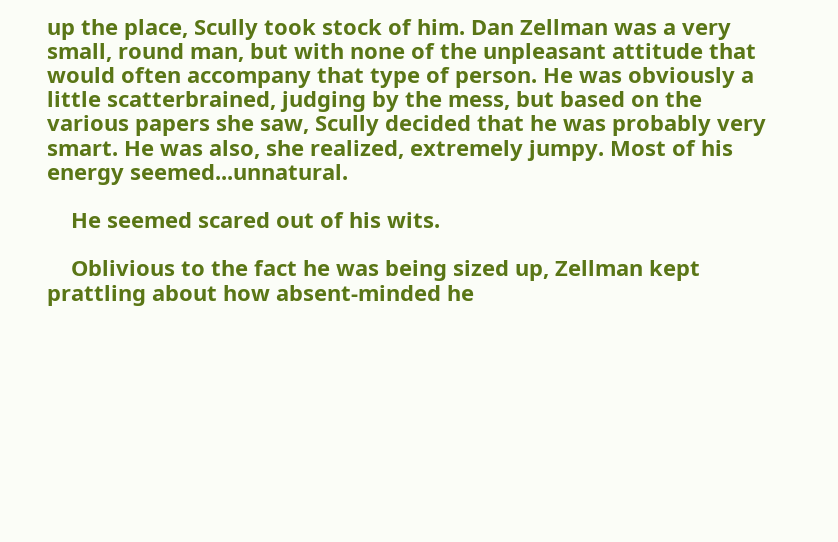up the place, Scully took stock of him. Dan Zellman was a very small, round man, but with none of the unpleasant attitude that would often accompany that type of person. He was obviously a little scatterbrained, judging by the mess, but based on the various papers she saw, Scully decided that he was probably very smart. He was also, she realized, extremely jumpy. Most of his energy seemed...unnatural.

    He seemed scared out of his wits.

    Oblivious to the fact he was being sized up, Zellman kept prattling about how absent-minded he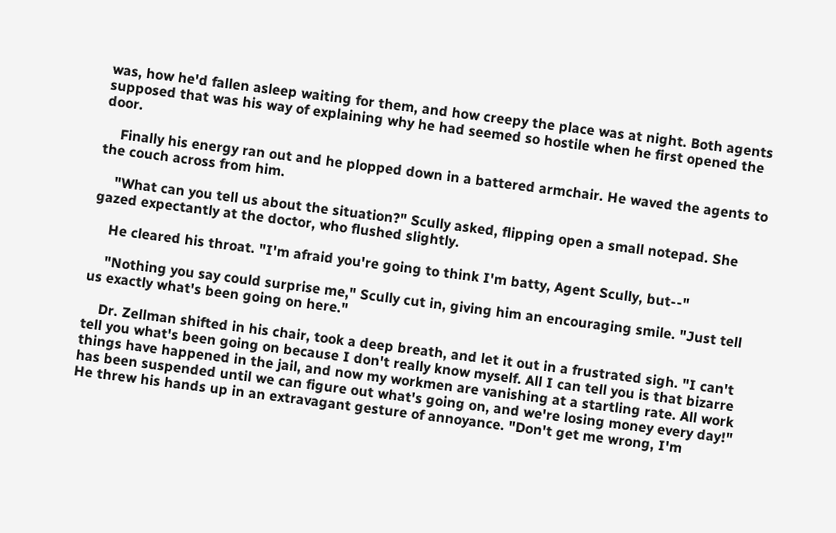was, how he'd fallen asleep waiting for them, and how creepy the place was at night. Both agents supposed that was his way of explaining why he had seemed so hostile when he first opened the door.

    Finally his energy ran out and he plopped down in a battered armchair. He waved the agents to the couch across from him.

    "What can you tell us about the situation?" Scully asked, flipping open a small notepad. She gazed expectantly at the doctor, who flushed slightly.

    He cleared his throat. "I'm afraid you're going to think I'm batty, Agent Scully, but--"

    "Nothing you say could surprise me," Scully cut in, giving him an encouraging smile. "Just tell us exactly what's been going on here."

    Dr. Zellman shifted in his chair, took a deep breath, and let it out in a frustrated sigh. "I can't tell you what's been going on because I don't really know myself. All I can tell you is that bizarre things have happened in the jail, and now my workmen are vanishing at a startling rate. All work has been suspended until we can figure out what's going on, and we're losing money every day!" He threw his hands up in an extravagant gesture of annoyance. "Don't get me wrong, I'm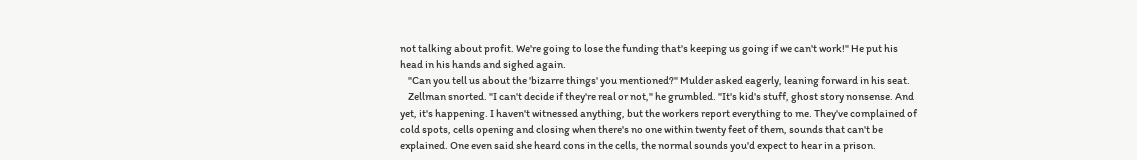not talking about profit. We're going to lose the funding that's keeping us going if we can't work!" He put his head in his hands and sighed again.
    "Can you tell us about the 'bizarre things' you mentioned?" Mulder asked eagerly, leaning forward in his seat.
    Zellman snorted. "I can't decide if they're real or not," he grumbled. "It's kid's stuff, ghost story nonsense. And yet, it's happening. I haven't witnessed anything, but the workers report everything to me. They've complained of cold spots, cells opening and closing when there's no one within twenty feet of them, sounds that can't be explained. One even said she heard cons in the cells, the normal sounds you'd expect to hear in a prison.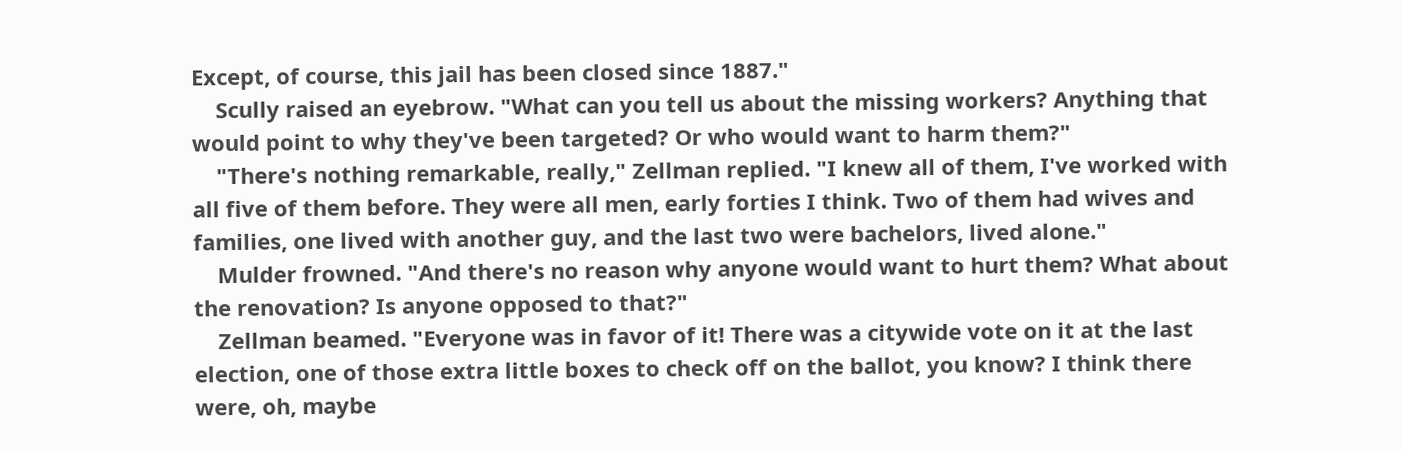Except, of course, this jail has been closed since 1887."
    Scully raised an eyebrow. "What can you tell us about the missing workers? Anything that would point to why they've been targeted? Or who would want to harm them?"
    "There's nothing remarkable, really," Zellman replied. "I knew all of them, I've worked with all five of them before. They were all men, early forties I think. Two of them had wives and families, one lived with another guy, and the last two were bachelors, lived alone."
    Mulder frowned. "And there's no reason why anyone would want to hurt them? What about the renovation? Is anyone opposed to that?"
    Zellman beamed. "Everyone was in favor of it! There was a citywide vote on it at the last election, one of those extra little boxes to check off on the ballot, you know? I think there were, oh, maybe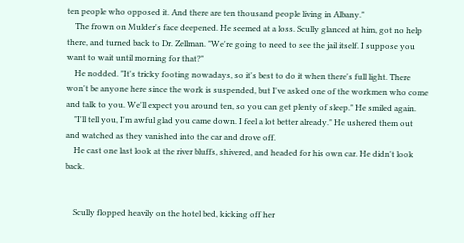ten people who opposed it. And there are ten thousand people living in Albany."
    The frown on Mulder's face deepened. He seemed at a loss. Scully glanced at him, got no help there, and turned back to Dr. Zellman. "We're going to need to see the jail itself. I suppose you want to wait until morning for that?"
    He nodded. "It's tricky footing nowadays, so it's best to do it when there's full light. There won't be anyone here since the work is suspended, but I've asked one of the workmen who come and talk to you. We'll expect you around ten, so you can get plenty of sleep." He smiled again.
    "I'll tell you, I'm awful glad you came down. I feel a lot better already." He ushered them out and watched as they vanished into the car and drove off.
    He cast one last look at the river bluffs, shivered, and headed for his own car. He didn't look back.


    Scully flopped heavily on the hotel bed, kicking off her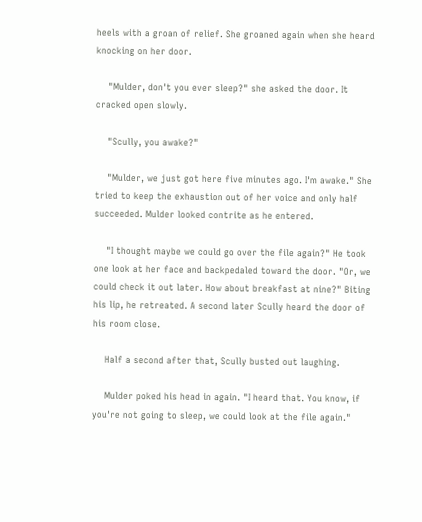heels with a groan of relief. She groaned again when she heard knocking on her door.

    "Mulder, don't you ever sleep?" she asked the door. It cracked open slowly.

    "Scully, you awake?"

    "Mulder, we just got here five minutes ago. I'm awake." She tried to keep the exhaustion out of her voice and only half succeeded. Mulder looked contrite as he entered.

    "I thought maybe we could go over the file again?" He took one look at her face and backpedaled toward the door. "Or, we could check it out later. How about breakfast at nine?" Biting his lip, he retreated. A second later Scully heard the door of his room close.

    Half a second after that, Scully busted out laughing.

    Mulder poked his head in again. "I heard that. You know, if you're not going to sleep, we could look at the file again."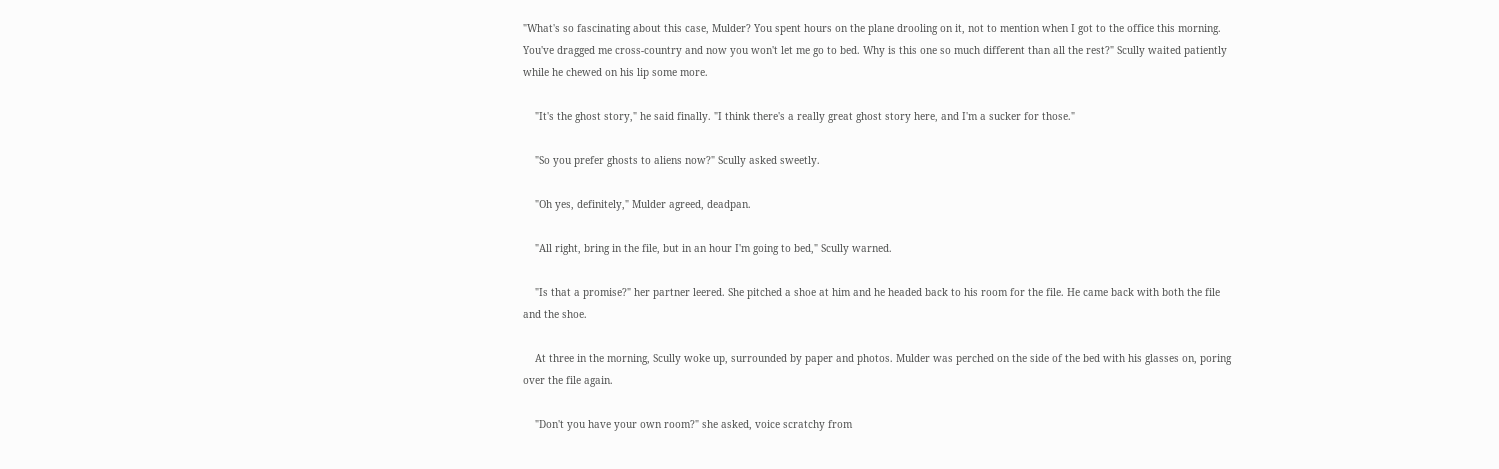"What's so fascinating about this case, Mulder? You spent hours on the plane drooling on it, not to mention when I got to the office this morning. You've dragged me cross-country and now you won't let me go to bed. Why is this one so much different than all the rest?" Scully waited patiently while he chewed on his lip some more.

    "It's the ghost story," he said finally. "I think there's a really great ghost story here, and I'm a sucker for those."

    "So you prefer ghosts to aliens now?" Scully asked sweetly.

    "Oh yes, definitely," Mulder agreed, deadpan.

    "All right, bring in the file, but in an hour I'm going to bed," Scully warned.

    "Is that a promise?" her partner leered. She pitched a shoe at him and he headed back to his room for the file. He came back with both the file and the shoe.

    At three in the morning, Scully woke up, surrounded by paper and photos. Mulder was perched on the side of the bed with his glasses on, poring over the file again.

    "Don't you have your own room?" she asked, voice scratchy from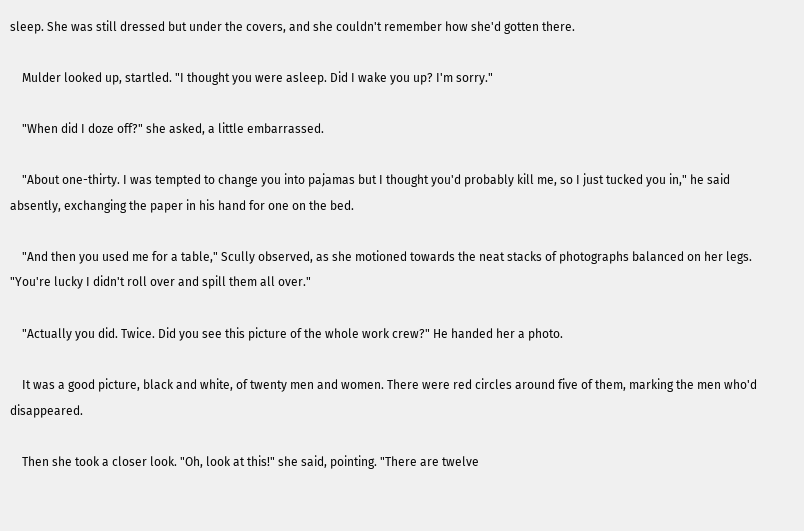sleep. She was still dressed but under the covers, and she couldn't remember how she'd gotten there.

    Mulder looked up, startled. "I thought you were asleep. Did I wake you up? I'm sorry."

    "When did I doze off?" she asked, a little embarrassed.

    "About one-thirty. I was tempted to change you into pajamas but I thought you'd probably kill me, so I just tucked you in," he said absently, exchanging the paper in his hand for one on the bed.

    "And then you used me for a table," Scully observed, as she motioned towards the neat stacks of photographs balanced on her legs. "You're lucky I didn't roll over and spill them all over."

    "Actually you did. Twice. Did you see this picture of the whole work crew?" He handed her a photo.

    It was a good picture, black and white, of twenty men and women. There were red circles around five of them, marking the men who'd disappeared.

    Then she took a closer look. "Oh, look at this!" she said, pointing. "There are twelve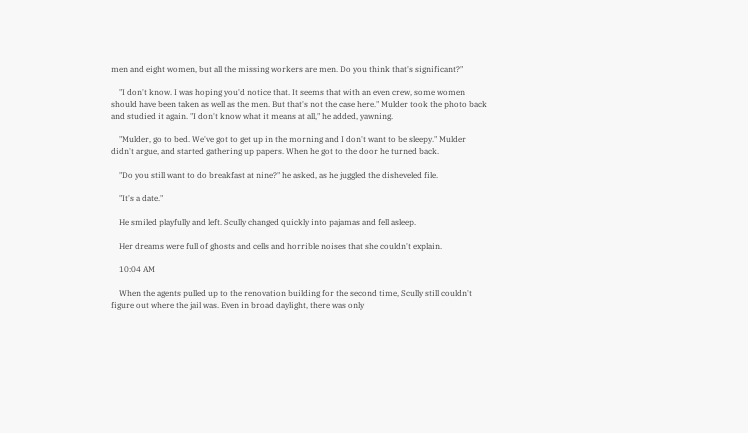men and eight women, but all the missing workers are men. Do you think that's significant?"

    "I don't know. I was hoping you'd notice that. It seems that with an even crew, some women should have been taken as well as the men. But that's not the case here." Mulder took the photo back and studied it again. "I don't know what it means at all," he added, yawning.

    "Mulder, go to bed. We've got to get up in the morning and I don't want to be sleepy." Mulder didn't argue, and started gathering up papers. When he got to the door he turned back.

    "Do you still want to do breakfast at nine?" he asked, as he juggled the disheveled file.

    "It's a date."

    He smiled playfully and left. Scully changed quickly into pajamas and fell asleep.

    Her dreams were full of ghosts and cells and horrible noises that she couldn't explain.

    10:04 AM

    When the agents pulled up to the renovation building for the second time, Scully still couldn't figure out where the jail was. Even in broad daylight, there was only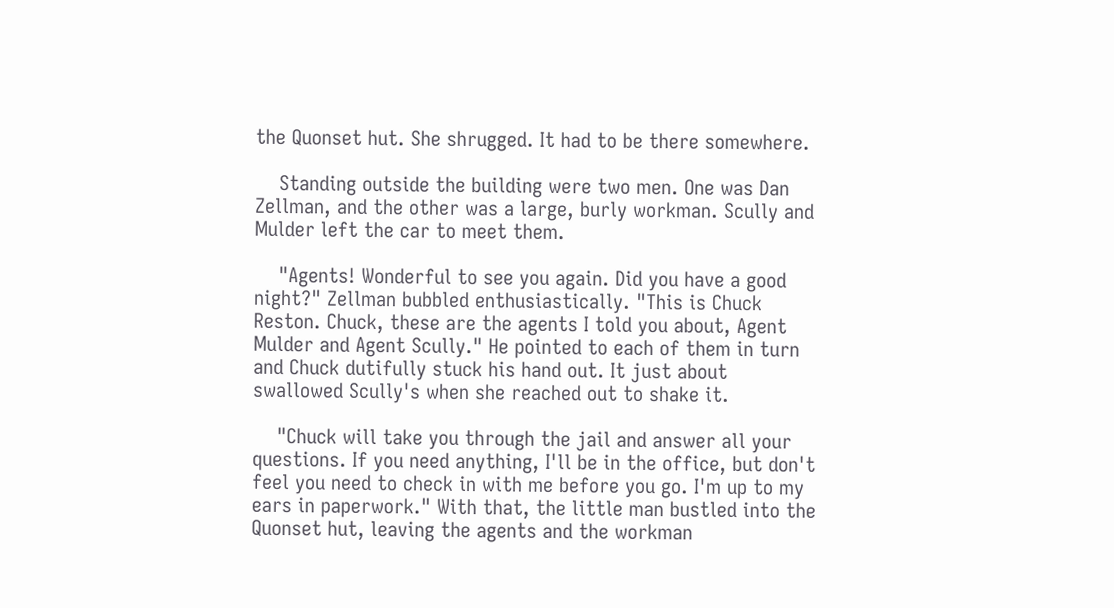the Quonset hut. She shrugged. It had to be there somewhere.

    Standing outside the building were two men. One was Dan Zellman, and the other was a large, burly workman. Scully and Mulder left the car to meet them.

    "Agents! Wonderful to see you again. Did you have a good night?" Zellman bubbled enthusiastically. "This is Chuck Reston. Chuck, these are the agents I told you about, Agent Mulder and Agent Scully." He pointed to each of them in turn and Chuck dutifully stuck his hand out. It just about swallowed Scully's when she reached out to shake it.

    "Chuck will take you through the jail and answer all your questions. If you need anything, I'll be in the office, but don't feel you need to check in with me before you go. I'm up to my ears in paperwork." With that, the little man bustled into the Quonset hut, leaving the agents and the workman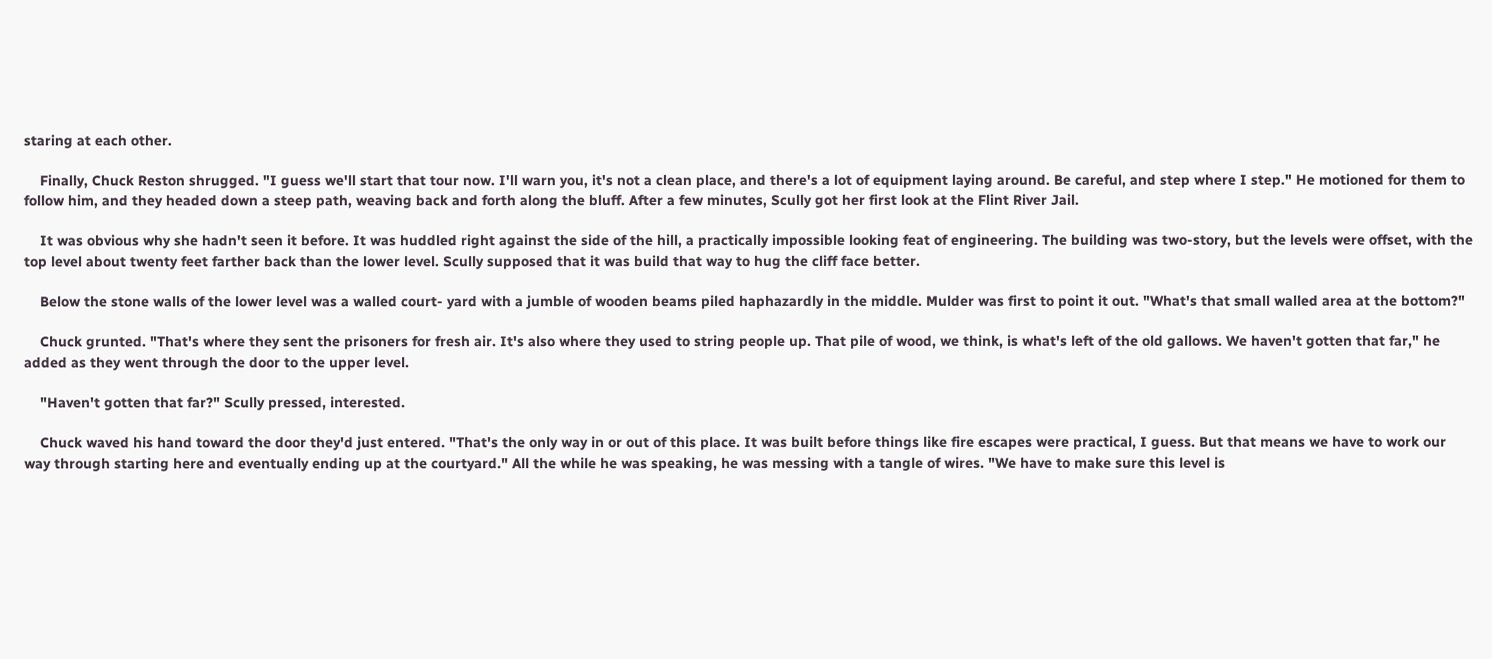staring at each other.

    Finally, Chuck Reston shrugged. "I guess we'll start that tour now. I'll warn you, it's not a clean place, and there's a lot of equipment laying around. Be careful, and step where I step." He motioned for them to follow him, and they headed down a steep path, weaving back and forth along the bluff. After a few minutes, Scully got her first look at the Flint River Jail.

    It was obvious why she hadn't seen it before. It was huddled right against the side of the hill, a practically impossible looking feat of engineering. The building was two-story, but the levels were offset, with the top level about twenty feet farther back than the lower level. Scully supposed that it was build that way to hug the cliff face better.

    Below the stone walls of the lower level was a walled court- yard with a jumble of wooden beams piled haphazardly in the middle. Mulder was first to point it out. "What's that small walled area at the bottom?"

    Chuck grunted. "That's where they sent the prisoners for fresh air. It's also where they used to string people up. That pile of wood, we think, is what's left of the old gallows. We haven't gotten that far," he added as they went through the door to the upper level.

    "Haven't gotten that far?" Scully pressed, interested.

    Chuck waved his hand toward the door they'd just entered. "That's the only way in or out of this place. It was built before things like fire escapes were practical, I guess. But that means we have to work our way through starting here and eventually ending up at the courtyard." All the while he was speaking, he was messing with a tangle of wires. "We have to make sure this level is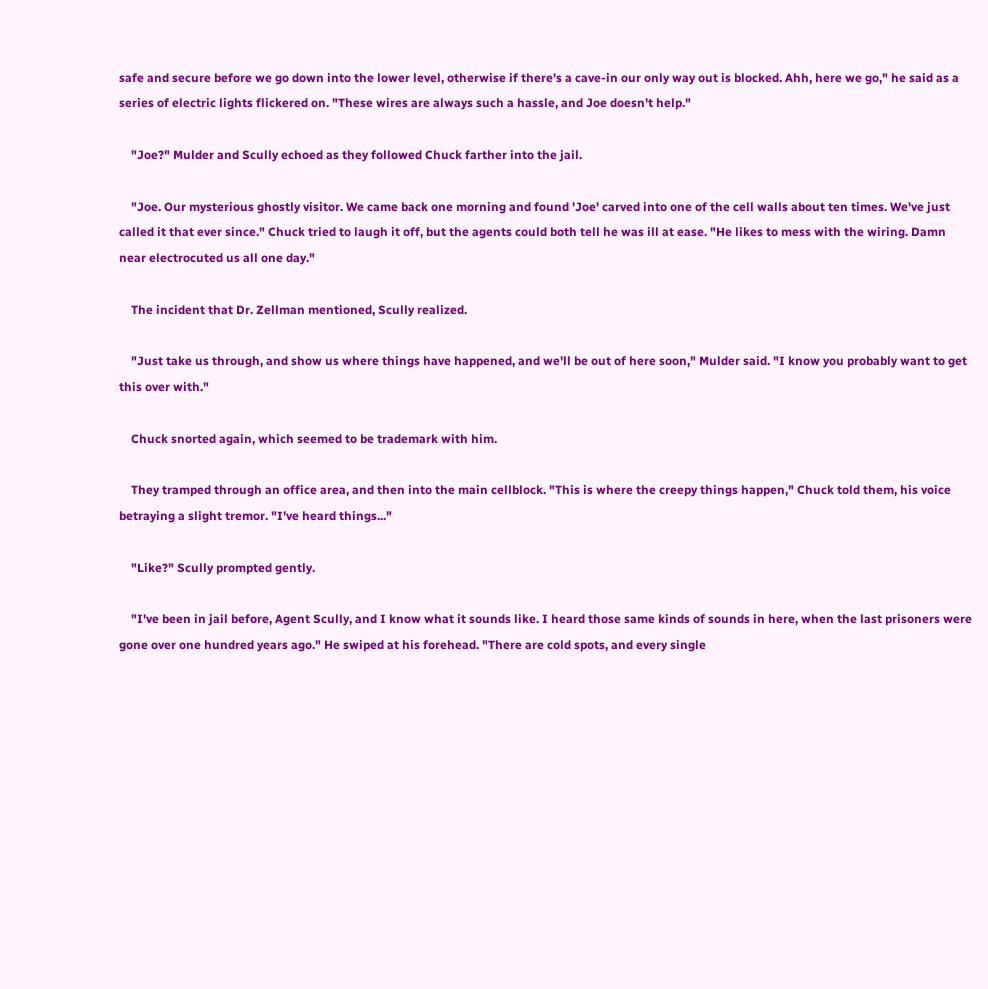safe and secure before we go down into the lower level, otherwise if there's a cave-in our only way out is blocked. Ahh, here we go," he said as a series of electric lights flickered on. "These wires are always such a hassle, and Joe doesn't help."

    "Joe?" Mulder and Scully echoed as they followed Chuck farther into the jail.

    "Joe. Our mysterious ghostly visitor. We came back one morning and found 'Joe' carved into one of the cell walls about ten times. We've just called it that ever since." Chuck tried to laugh it off, but the agents could both tell he was ill at ease. "He likes to mess with the wiring. Damn near electrocuted us all one day."

    The incident that Dr. Zellman mentioned, Scully realized.

    "Just take us through, and show us where things have happened, and we'll be out of here soon," Mulder said. "I know you probably want to get this over with."

    Chuck snorted again, which seemed to be trademark with him.

    They tramped through an office area, and then into the main cellblock. "This is where the creepy things happen," Chuck told them, his voice betraying a slight tremor. "I've heard things..."

    "Like?" Scully prompted gently.

    "I've been in jail before, Agent Scully, and I know what it sounds like. I heard those same kinds of sounds in here, when the last prisoners were gone over one hundred years ago." He swiped at his forehead. "There are cold spots, and every single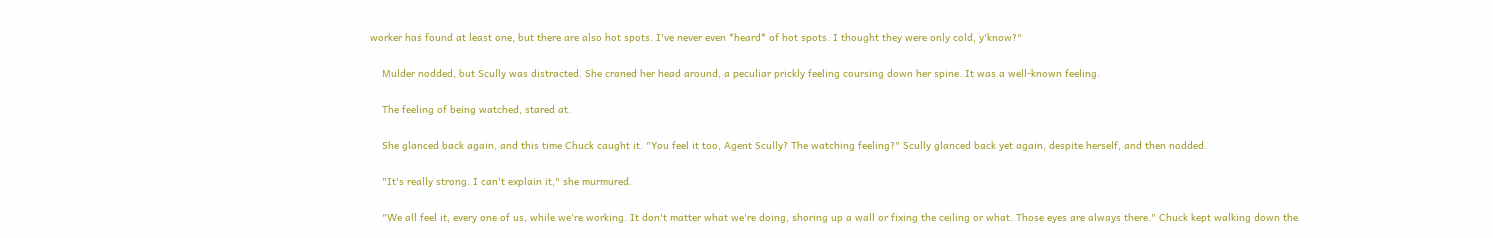worker has found at least one, but there are also hot spots. I've never even *heard* of hot spots. I thought they were only cold, y'know?"

    Mulder nodded, but Scully was distracted. She craned her head around, a peculiar prickly feeling coursing down her spine. It was a well-known feeling.

    The feeling of being watched, stared at.

    She glanced back again, and this time Chuck caught it. "You feel it too, Agent Scully? The watching feeling?" Scully glanced back yet again, despite herself, and then nodded.

    "It's really strong. I can't explain it," she murmured.

    "We all feel it, every one of us, while we're working. It don't matter what we're doing, shoring up a wall or fixing the ceiling or what. Those eyes are always there." Chuck kept walking down the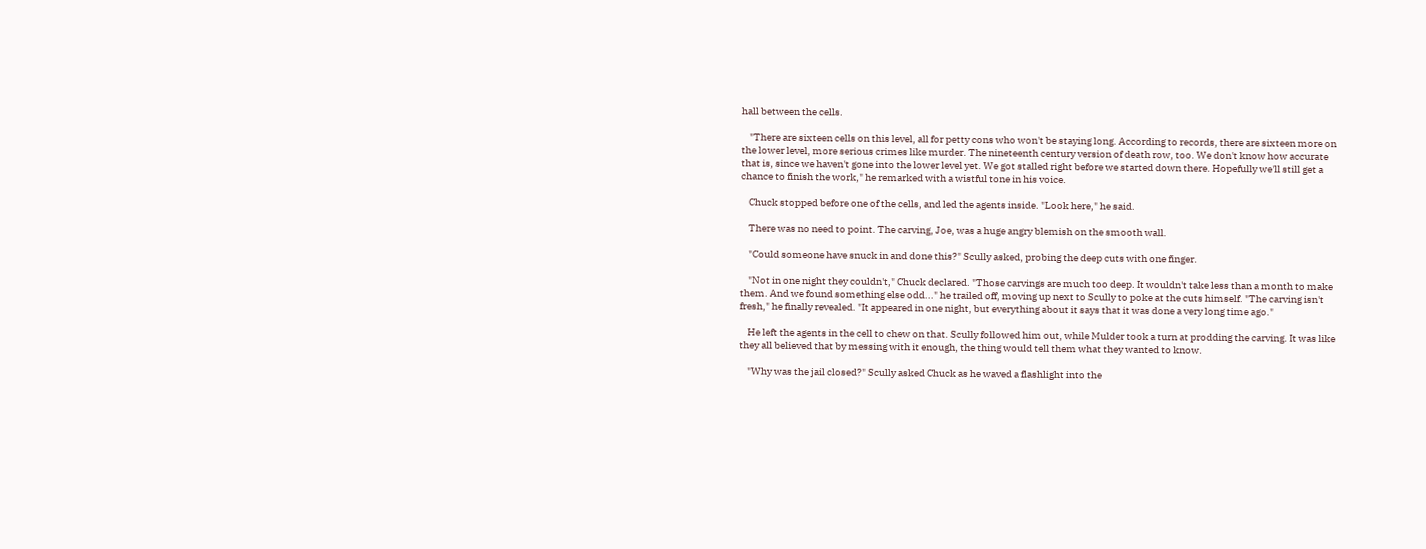hall between the cells.

    "There are sixteen cells on this level, all for petty cons who won't be staying long. According to records, there are sixteen more on the lower level, more serious crimes like murder. The nineteenth century version of death row, too. We don't know how accurate that is, since we haven't gone into the lower level yet. We got stalled right before we started down there. Hopefully we'll still get a chance to finish the work," he remarked with a wistful tone in his voice.

    Chuck stopped before one of the cells, and led the agents inside. "Look here," he said.

    There was no need to point. The carving, Joe, was a huge angry blemish on the smooth wall.

    "Could someone have snuck in and done this?" Scully asked, probing the deep cuts with one finger.

    "Not in one night they couldn't," Chuck declared. "Those carvings are much too deep. It wouldn't take less than a month to make them. And we found something else odd..." he trailed off, moving up next to Scully to poke at the cuts himself. "The carving isn't fresh," he finally revealed. "It appeared in one night, but everything about it says that it was done a very long time ago."

    He left the agents in the cell to chew on that. Scully followed him out, while Mulder took a turn at prodding the carving. It was like they all believed that by messing with it enough, the thing would tell them what they wanted to know.

    "Why was the jail closed?" Scully asked Chuck as he waved a flashlight into the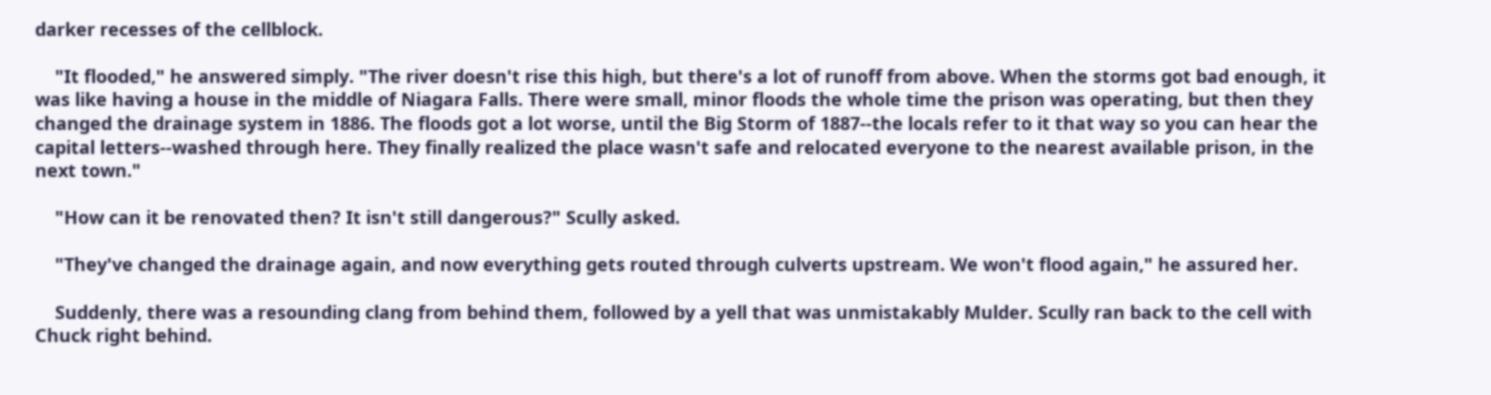darker recesses of the cellblock.

    "It flooded," he answered simply. "The river doesn't rise this high, but there's a lot of runoff from above. When the storms got bad enough, it was like having a house in the middle of Niagara Falls. There were small, minor floods the whole time the prison was operating, but then they changed the drainage system in 1886. The floods got a lot worse, until the Big Storm of 1887--the locals refer to it that way so you can hear the capital letters--washed through here. They finally realized the place wasn't safe and relocated everyone to the nearest available prison, in the next town."

    "How can it be renovated then? It isn't still dangerous?" Scully asked.

    "They've changed the drainage again, and now everything gets routed through culverts upstream. We won't flood again," he assured her.

    Suddenly, there was a resounding clang from behind them, followed by a yell that was unmistakably Mulder. Scully ran back to the cell with Chuck right behind.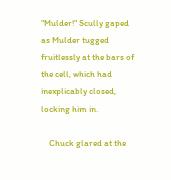"Mulder!" Scully gaped as Mulder tugged fruitlessly at the bars of the cell, which had inexplicably closed, locking him in.

    Chuck glared at the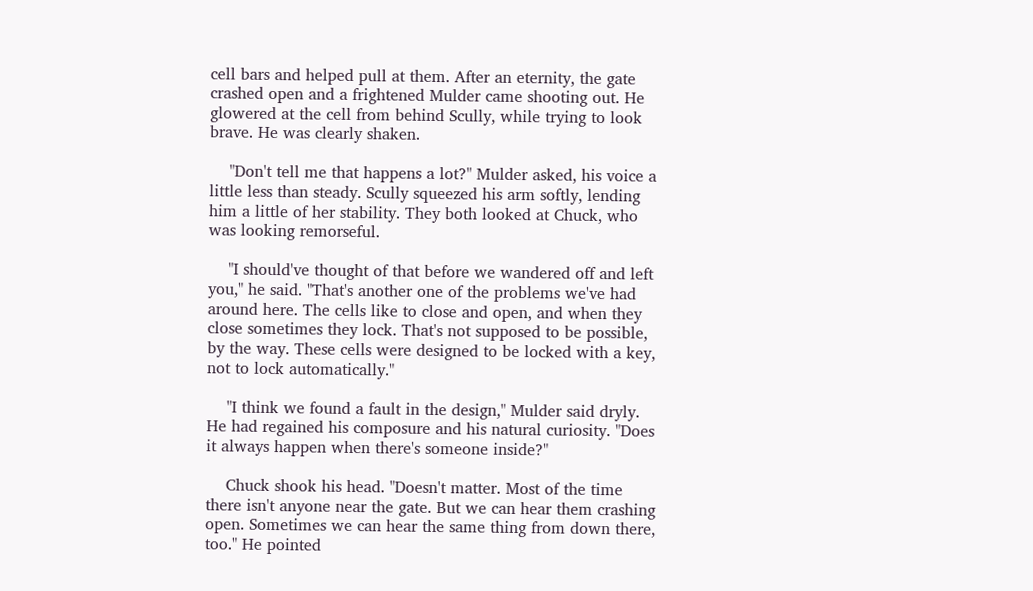cell bars and helped pull at them. After an eternity, the gate crashed open and a frightened Mulder came shooting out. He glowered at the cell from behind Scully, while trying to look brave. He was clearly shaken.

    "Don't tell me that happens a lot?" Mulder asked, his voice a little less than steady. Scully squeezed his arm softly, lending him a little of her stability. They both looked at Chuck, who was looking remorseful.

    "I should've thought of that before we wandered off and left you," he said. "That's another one of the problems we've had around here. The cells like to close and open, and when they close sometimes they lock. That's not supposed to be possible, by the way. These cells were designed to be locked with a key, not to lock automatically."

    "I think we found a fault in the design," Mulder said dryly. He had regained his composure and his natural curiosity. "Does it always happen when there's someone inside?"

    Chuck shook his head. "Doesn't matter. Most of the time there isn't anyone near the gate. But we can hear them crashing open. Sometimes we can hear the same thing from down there, too." He pointed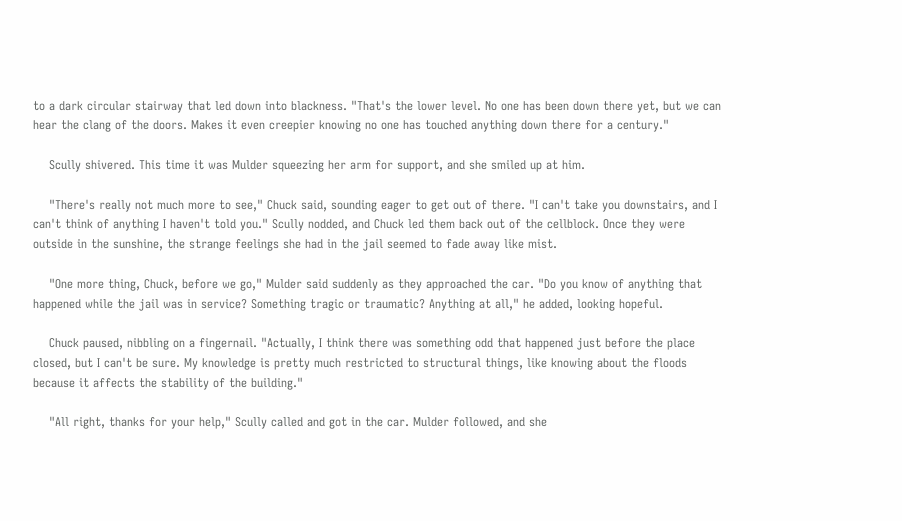to a dark circular stairway that led down into blackness. "That's the lower level. No one has been down there yet, but we can hear the clang of the doors. Makes it even creepier knowing no one has touched anything down there for a century."

    Scully shivered. This time it was Mulder squeezing her arm for support, and she smiled up at him.

    "There's really not much more to see," Chuck said, sounding eager to get out of there. "I can't take you downstairs, and I can't think of anything I haven't told you." Scully nodded, and Chuck led them back out of the cellblock. Once they were outside in the sunshine, the strange feelings she had in the jail seemed to fade away like mist.

    "One more thing, Chuck, before we go," Mulder said suddenly as they approached the car. "Do you know of anything that happened while the jail was in service? Something tragic or traumatic? Anything at all," he added, looking hopeful.

    Chuck paused, nibbling on a fingernail. "Actually, I think there was something odd that happened just before the place closed, but I can't be sure. My knowledge is pretty much restricted to structural things, like knowing about the floods because it affects the stability of the building."

    "All right, thanks for your help," Scully called and got in the car. Mulder followed, and she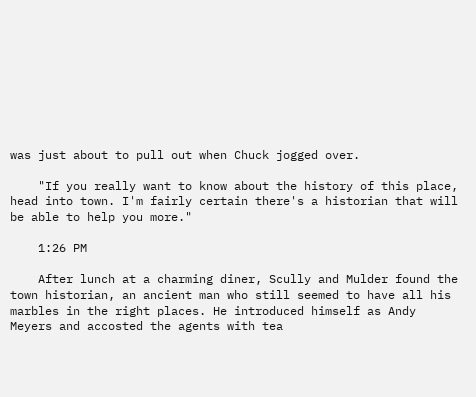was just about to pull out when Chuck jogged over.

    "If you really want to know about the history of this place, head into town. I'm fairly certain there's a historian that will be able to help you more."

    1:26 PM

    After lunch at a charming diner, Scully and Mulder found the town historian, an ancient man who still seemed to have all his marbles in the right places. He introduced himself as Andy Meyers and accosted the agents with tea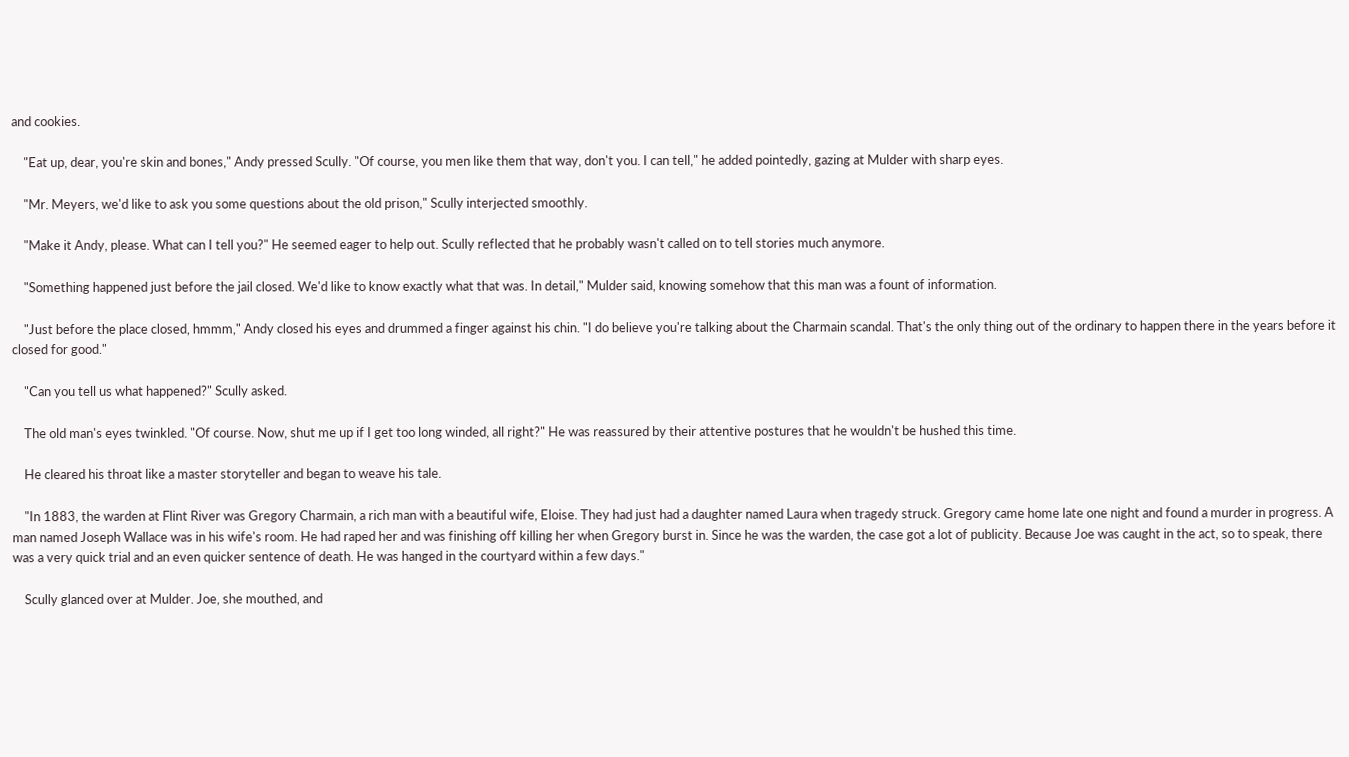and cookies.

    "Eat up, dear, you're skin and bones," Andy pressed Scully. "Of course, you men like them that way, don't you. I can tell," he added pointedly, gazing at Mulder with sharp eyes.

    "Mr. Meyers, we'd like to ask you some questions about the old prison," Scully interjected smoothly.

    "Make it Andy, please. What can I tell you?" He seemed eager to help out. Scully reflected that he probably wasn't called on to tell stories much anymore.

    "Something happened just before the jail closed. We'd like to know exactly what that was. In detail," Mulder said, knowing somehow that this man was a fount of information.

    "Just before the place closed, hmmm," Andy closed his eyes and drummed a finger against his chin. "I do believe you're talking about the Charmain scandal. That's the only thing out of the ordinary to happen there in the years before it closed for good."

    "Can you tell us what happened?" Scully asked.

    The old man's eyes twinkled. "Of course. Now, shut me up if I get too long winded, all right?" He was reassured by their attentive postures that he wouldn't be hushed this time.

    He cleared his throat like a master storyteller and began to weave his tale.

    "In 1883, the warden at Flint River was Gregory Charmain, a rich man with a beautiful wife, Eloise. They had just had a daughter named Laura when tragedy struck. Gregory came home late one night and found a murder in progress. A man named Joseph Wallace was in his wife's room. He had raped her and was finishing off killing her when Gregory burst in. Since he was the warden, the case got a lot of publicity. Because Joe was caught in the act, so to speak, there was a very quick trial and an even quicker sentence of death. He was hanged in the courtyard within a few days."

    Scully glanced over at Mulder. Joe, she mouthed, and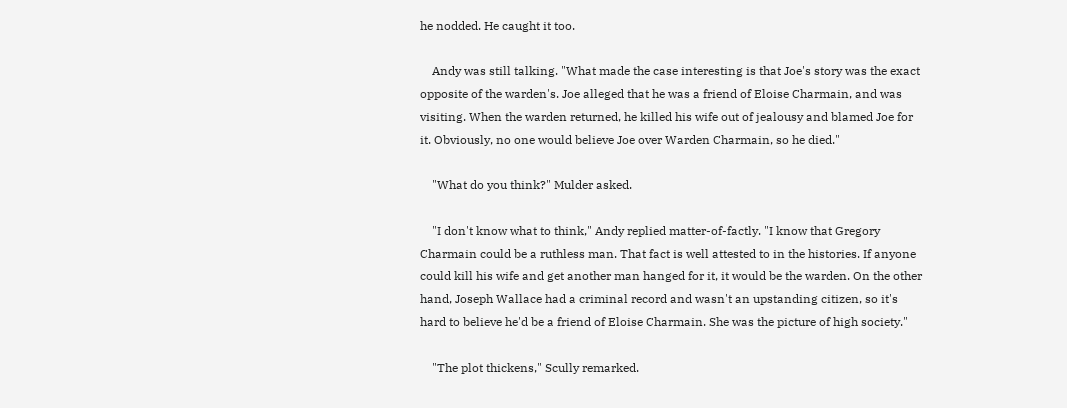he nodded. He caught it too.

    Andy was still talking. "What made the case interesting is that Joe's story was the exact opposite of the warden's. Joe alleged that he was a friend of Eloise Charmain, and was visiting. When the warden returned, he killed his wife out of jealousy and blamed Joe for it. Obviously, no one would believe Joe over Warden Charmain, so he died."

    "What do you think?" Mulder asked.

    "I don't know what to think," Andy replied matter-of-factly. "I know that Gregory Charmain could be a ruthless man. That fact is well attested to in the histories. If anyone could kill his wife and get another man hanged for it, it would be the warden. On the other hand, Joseph Wallace had a criminal record and wasn't an upstanding citizen, so it's hard to believe he'd be a friend of Eloise Charmain. She was the picture of high society."

    "The plot thickens," Scully remarked.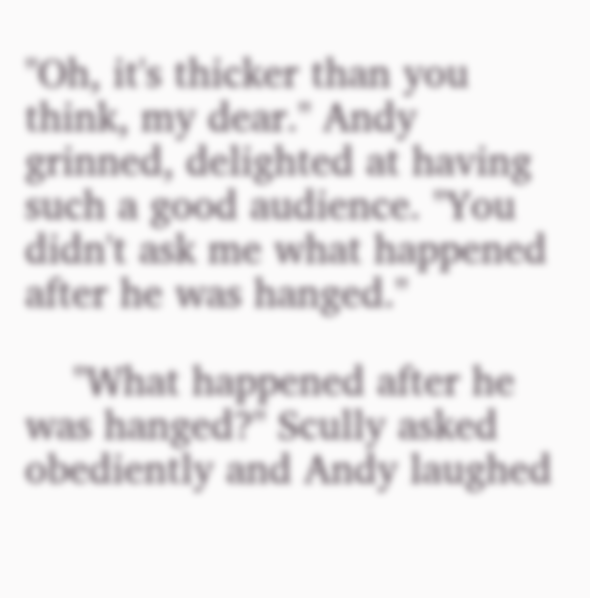"Oh, it's thicker than you think, my dear." Andy grinned, delighted at having such a good audience. "You didn't ask me what happened after he was hanged."

    "What happened after he was hanged?" Scully asked obediently and Andy laughed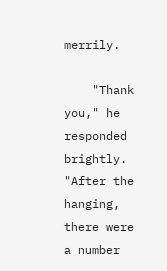merrily.

    "Thank you," he responded brightly. "After the hanging, there were a number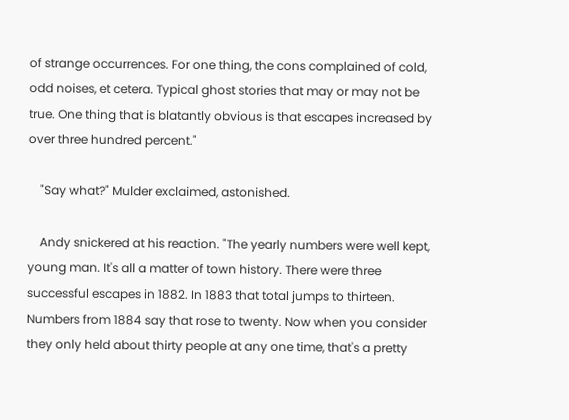of strange occurrences. For one thing, the cons complained of cold, odd noises, et cetera. Typical ghost stories that may or may not be true. One thing that is blatantly obvious is that escapes increased by over three hundred percent."

    "Say what?" Mulder exclaimed, astonished.

    Andy snickered at his reaction. "The yearly numbers were well kept, young man. It's all a matter of town history. There were three successful escapes in 1882. In 1883 that total jumps to thirteen. Numbers from 1884 say that rose to twenty. Now when you consider they only held about thirty people at any one time, that's a pretty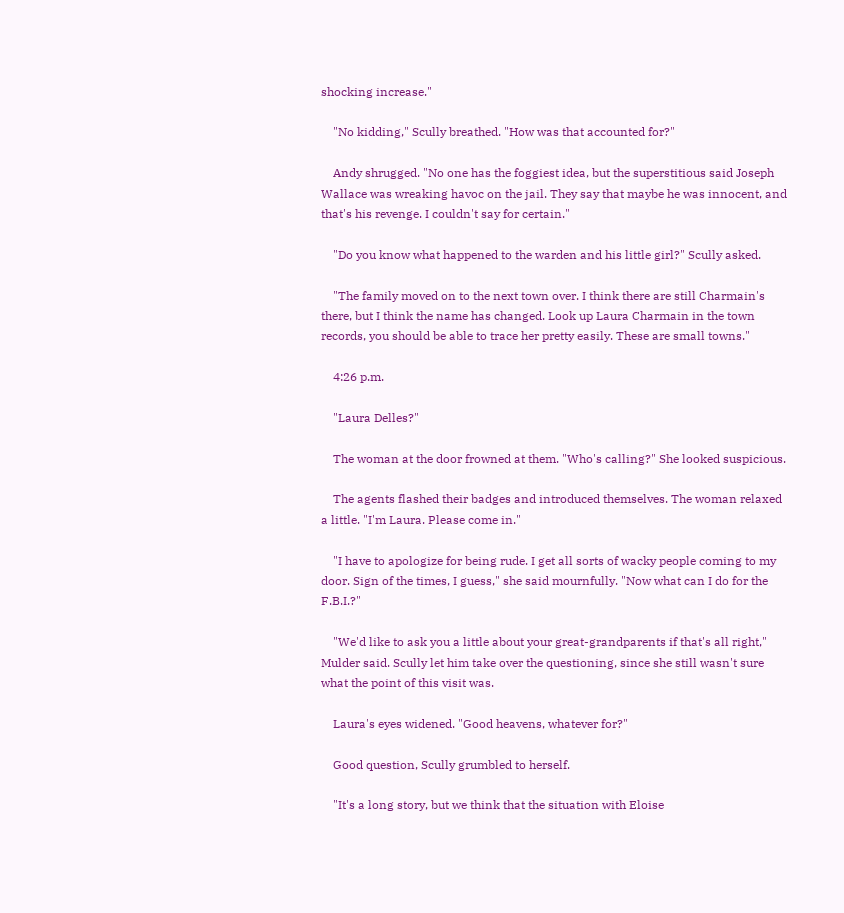shocking increase."

    "No kidding," Scully breathed. "How was that accounted for?"

    Andy shrugged. "No one has the foggiest idea, but the superstitious said Joseph Wallace was wreaking havoc on the jail. They say that maybe he was innocent, and that's his revenge. I couldn't say for certain."

    "Do you know what happened to the warden and his little girl?" Scully asked.

    "The family moved on to the next town over. I think there are still Charmain's there, but I think the name has changed. Look up Laura Charmain in the town records, you should be able to trace her pretty easily. These are small towns."

    4:26 p.m.

    "Laura Delles?"

    The woman at the door frowned at them. "Who's calling?" She looked suspicious.

    The agents flashed their badges and introduced themselves. The woman relaxed a little. "I'm Laura. Please come in."

    "I have to apologize for being rude. I get all sorts of wacky people coming to my door. Sign of the times, I guess," she said mournfully. "Now what can I do for the F.B.I.?"

    "We'd like to ask you a little about your great-grandparents if that's all right," Mulder said. Scully let him take over the questioning, since she still wasn't sure what the point of this visit was.

    Laura's eyes widened. "Good heavens, whatever for?"

    Good question, Scully grumbled to herself.

    "It's a long story, but we think that the situation with Eloise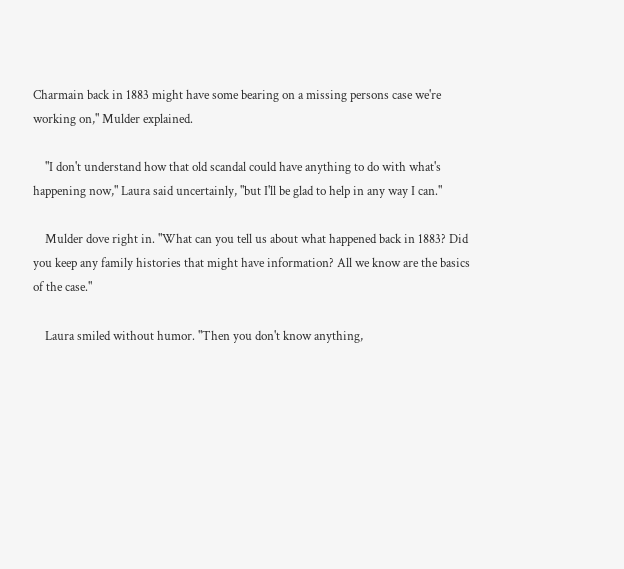Charmain back in 1883 might have some bearing on a missing persons case we're working on," Mulder explained.

    "I don't understand how that old scandal could have anything to do with what's happening now," Laura said uncertainly, "but I'll be glad to help in any way I can."

    Mulder dove right in. "What can you tell us about what happened back in 1883? Did you keep any family histories that might have information? All we know are the basics of the case."

    Laura smiled without humor. "Then you don't know anything,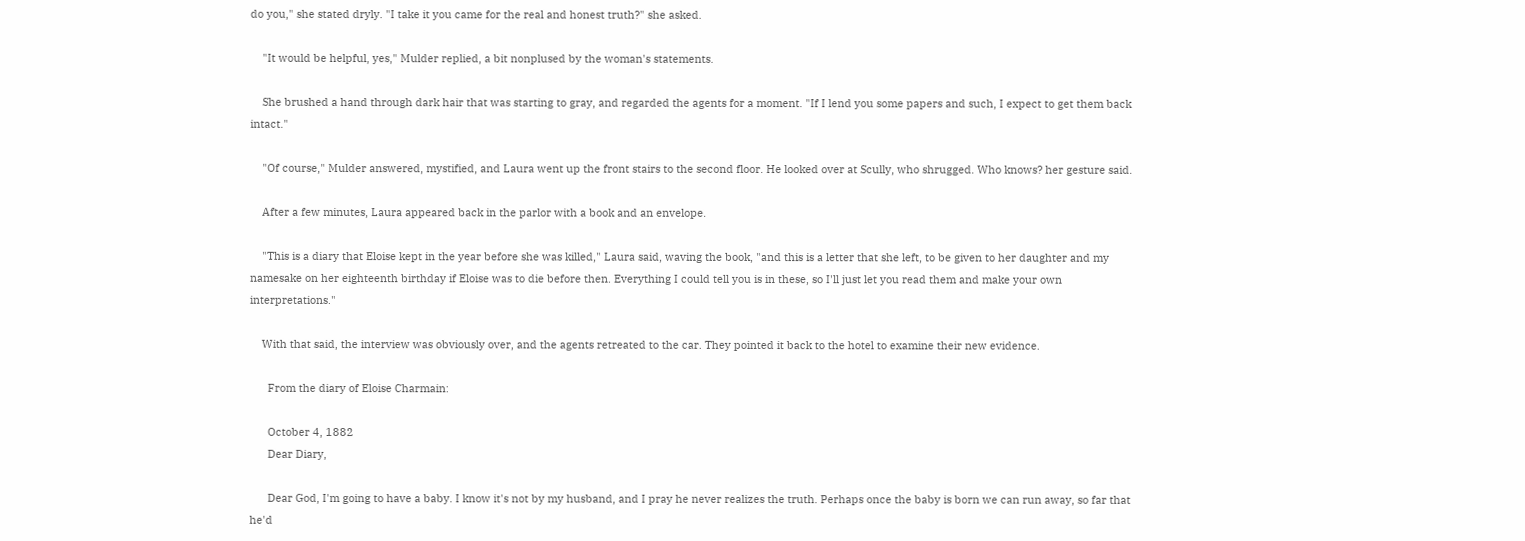do you," she stated dryly. "I take it you came for the real and honest truth?" she asked.

    "It would be helpful, yes," Mulder replied, a bit nonplused by the woman's statements.

    She brushed a hand through dark hair that was starting to gray, and regarded the agents for a moment. "If I lend you some papers and such, I expect to get them back intact."

    "Of course," Mulder answered, mystified, and Laura went up the front stairs to the second floor. He looked over at Scully, who shrugged. Who knows? her gesture said.

    After a few minutes, Laura appeared back in the parlor with a book and an envelope.

    "This is a diary that Eloise kept in the year before she was killed," Laura said, waving the book, "and this is a letter that she left, to be given to her daughter and my namesake on her eighteenth birthday if Eloise was to die before then. Everything I could tell you is in these, so I'll just let you read them and make your own interpretations."

    With that said, the interview was obviously over, and the agents retreated to the car. They pointed it back to the hotel to examine their new evidence.

      From the diary of Eloise Charmain:

      October 4, 1882
      Dear Diary,

      Dear God, I'm going to have a baby. I know it's not by my husband, and I pray he never realizes the truth. Perhaps once the baby is born we can run away, so far that he'd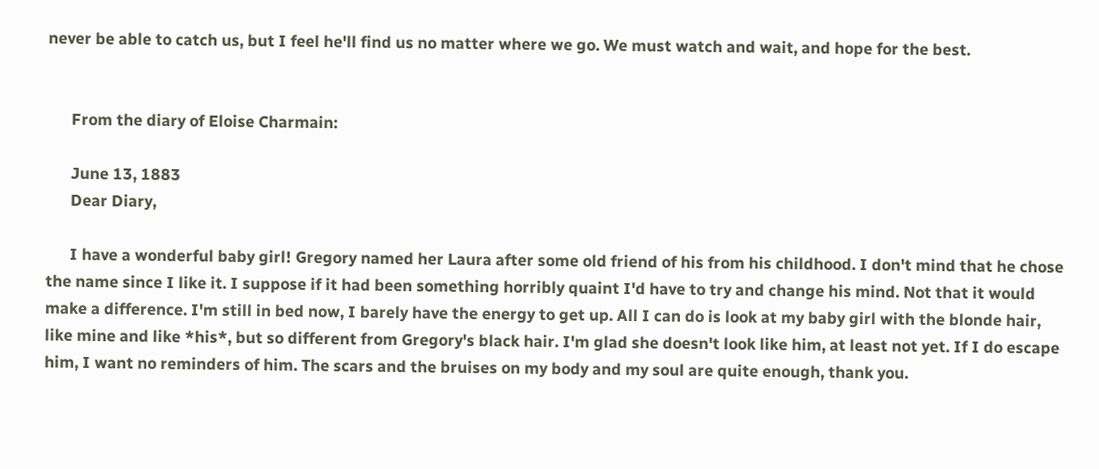never be able to catch us, but I feel he'll find us no matter where we go. We must watch and wait, and hope for the best.


      From the diary of Eloise Charmain:

      June 13, 1883
      Dear Diary,

      I have a wonderful baby girl! Gregory named her Laura after some old friend of his from his childhood. I don't mind that he chose the name since I like it. I suppose if it had been something horribly quaint I'd have to try and change his mind. Not that it would make a difference. I'm still in bed now, I barely have the energy to get up. All I can do is look at my baby girl with the blonde hair, like mine and like *his*, but so different from Gregory's black hair. I'm glad she doesn't look like him, at least not yet. If I do escape him, I want no reminders of him. The scars and the bruises on my body and my soul are quite enough, thank you.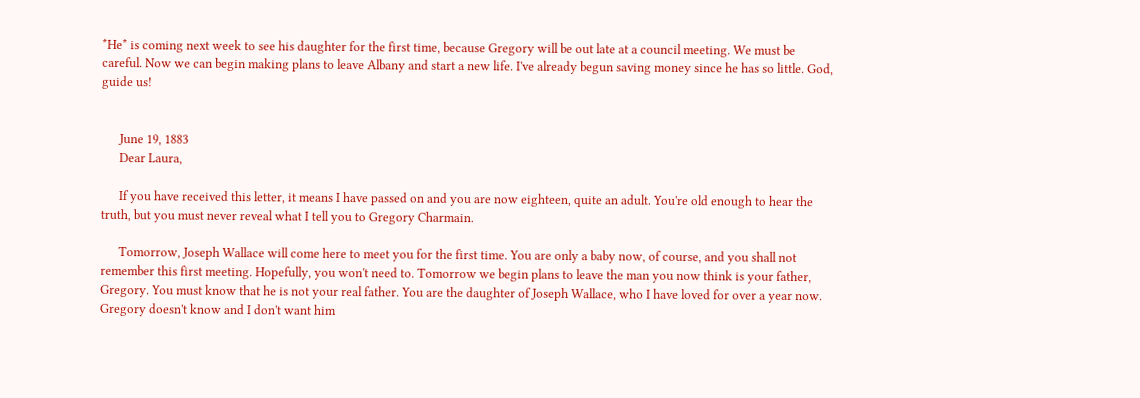*He* is coming next week to see his daughter for the first time, because Gregory will be out late at a council meeting. We must be careful. Now we can begin making plans to leave Albany and start a new life. I've already begun saving money since he has so little. God, guide us!


      June 19, 1883
      Dear Laura,

      If you have received this letter, it means I have passed on and you are now eighteen, quite an adult. You're old enough to hear the truth, but you must never reveal what I tell you to Gregory Charmain.

      Tomorrow, Joseph Wallace will come here to meet you for the first time. You are only a baby now, of course, and you shall not remember this first meeting. Hopefully, you won't need to. Tomorrow we begin plans to leave the man you now think is your father, Gregory. You must know that he is not your real father. You are the daughter of Joseph Wallace, who I have loved for over a year now. Gregory doesn't know and I don't want him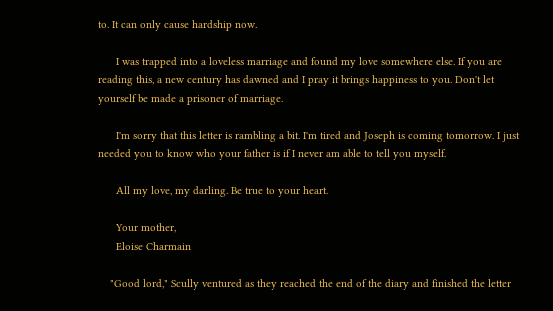to. It can only cause hardship now.

      I was trapped into a loveless marriage and found my love somewhere else. If you are reading this, a new century has dawned and I pray it brings happiness to you. Don't let yourself be made a prisoner of marriage.

      I'm sorry that this letter is rambling a bit. I'm tired and Joseph is coming tomorrow. I just needed you to know who your father is if I never am able to tell you myself.

      All my love, my darling. Be true to your heart.

      Your mother,
      Eloise Charmain

    "Good lord," Scully ventured as they reached the end of the diary and finished the letter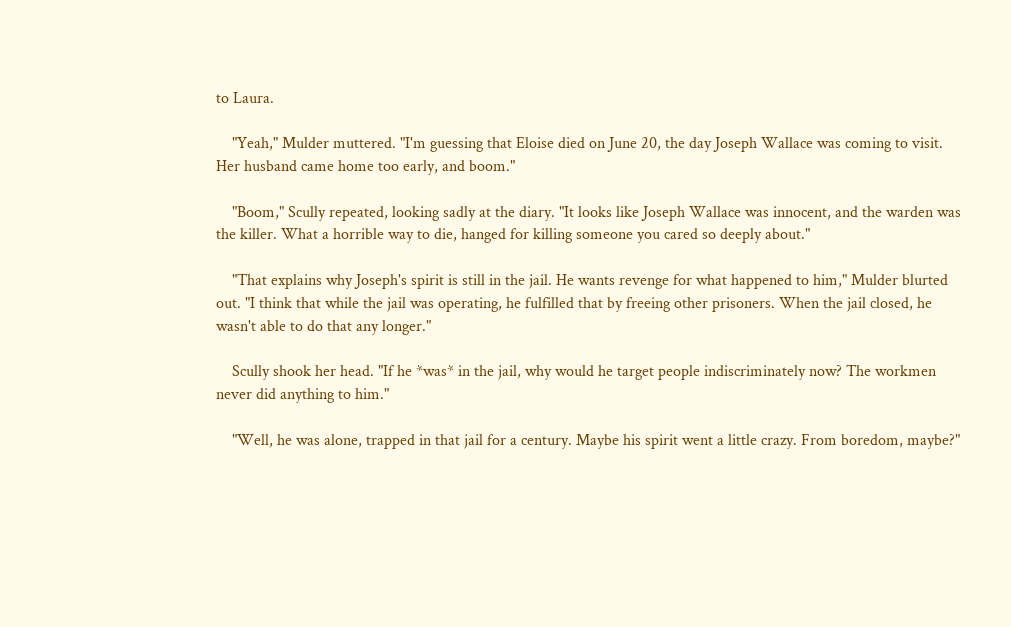to Laura.

    "Yeah," Mulder muttered. "I'm guessing that Eloise died on June 20, the day Joseph Wallace was coming to visit. Her husband came home too early, and boom."

    "Boom," Scully repeated, looking sadly at the diary. "It looks like Joseph Wallace was innocent, and the warden was the killer. What a horrible way to die, hanged for killing someone you cared so deeply about."

    "That explains why Joseph's spirit is still in the jail. He wants revenge for what happened to him," Mulder blurted out. "I think that while the jail was operating, he fulfilled that by freeing other prisoners. When the jail closed, he wasn't able to do that any longer."

    Scully shook her head. "If he *was* in the jail, why would he target people indiscriminately now? The workmen never did anything to him."

    "Well, he was alone, trapped in that jail for a century. Maybe his spirit went a little crazy. From boredom, maybe?"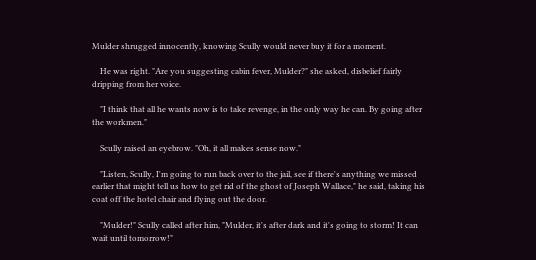Mulder shrugged innocently, knowing Scully would never buy it for a moment.

    He was right. "Are you suggesting cabin fever, Mulder?" she asked, disbelief fairly dripping from her voice.

    "I think that all he wants now is to take revenge, in the only way he can. By going after the workmen."

    Scully raised an eyebrow. "Oh, it all makes sense now."

    "Listen, Scully, I'm going to run back over to the jail, see if there's anything we missed earlier that might tell us how to get rid of the ghost of Joseph Wallace," he said, taking his coat off the hotel chair and flying out the door.

    "Mulder!" Scully called after him, "Mulder, it's after dark and it's going to storm! It can wait until tomorrow!"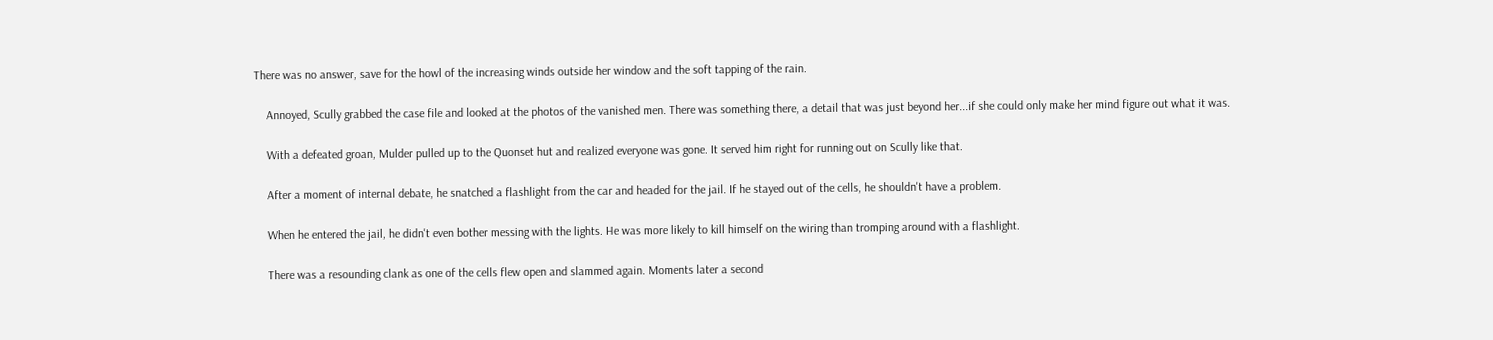There was no answer, save for the howl of the increasing winds outside her window and the soft tapping of the rain.

    Annoyed, Scully grabbed the case file and looked at the photos of the vanished men. There was something there, a detail that was just beyond her...if she could only make her mind figure out what it was.

    With a defeated groan, Mulder pulled up to the Quonset hut and realized everyone was gone. It served him right for running out on Scully like that.

    After a moment of internal debate, he snatched a flashlight from the car and headed for the jail. If he stayed out of the cells, he shouldn't have a problem.

    When he entered the jail, he didn't even bother messing with the lights. He was more likely to kill himself on the wiring than tromping around with a flashlight.

    There was a resounding clank as one of the cells flew open and slammed again. Moments later a second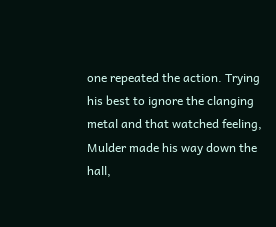one repeated the action. Trying his best to ignore the clanging metal and that watched feeling, Mulder made his way down the hall,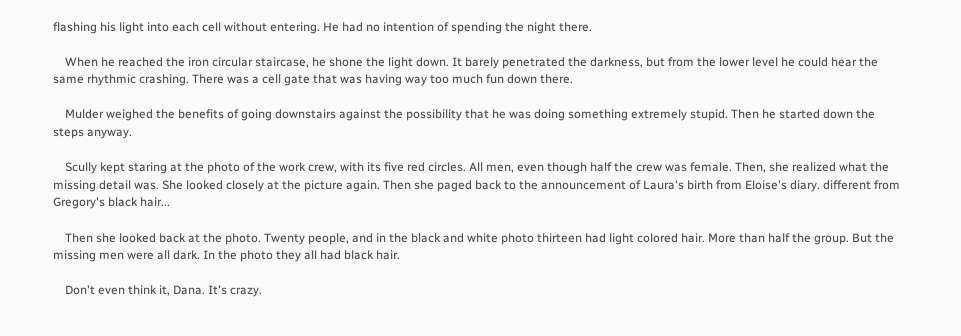flashing his light into each cell without entering. He had no intention of spending the night there.

    When he reached the iron circular staircase, he shone the light down. It barely penetrated the darkness, but from the lower level he could hear the same rhythmic crashing. There was a cell gate that was having way too much fun down there.

    Mulder weighed the benefits of going downstairs against the possibility that he was doing something extremely stupid. Then he started down the steps anyway.

    Scully kept staring at the photo of the work crew, with its five red circles. All men, even though half the crew was female. Then, she realized what the missing detail was. She looked closely at the picture again. Then she paged back to the announcement of Laura's birth from Eloise's diary. different from Gregory's black hair...

    Then she looked back at the photo. Twenty people, and in the black and white photo thirteen had light colored hair. More than half the group. But the missing men were all dark. In the photo they all had black hair.

    Don't even think it, Dana. It's crazy.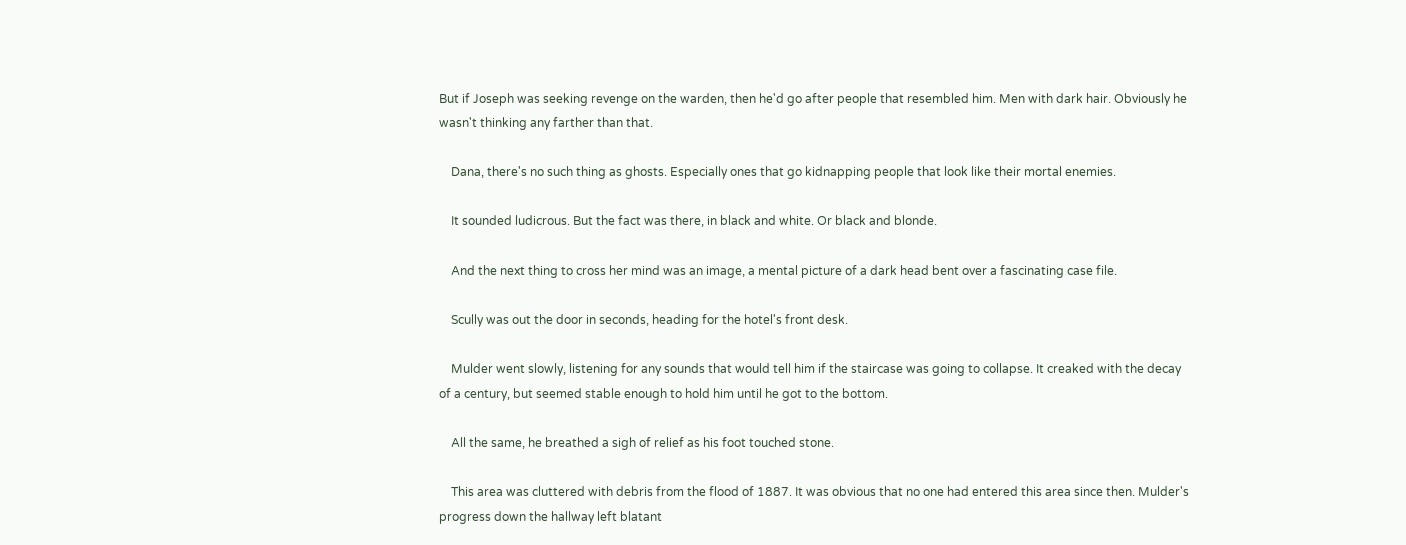But if Joseph was seeking revenge on the warden, then he'd go after people that resembled him. Men with dark hair. Obviously he wasn't thinking any farther than that.

    Dana, there's no such thing as ghosts. Especially ones that go kidnapping people that look like their mortal enemies.

    It sounded ludicrous. But the fact was there, in black and white. Or black and blonde.

    And the next thing to cross her mind was an image, a mental picture of a dark head bent over a fascinating case file.

    Scully was out the door in seconds, heading for the hotel's front desk.

    Mulder went slowly, listening for any sounds that would tell him if the staircase was going to collapse. It creaked with the decay of a century, but seemed stable enough to hold him until he got to the bottom.

    All the same, he breathed a sigh of relief as his foot touched stone.

    This area was cluttered with debris from the flood of 1887. It was obvious that no one had entered this area since then. Mulder's progress down the hallway left blatant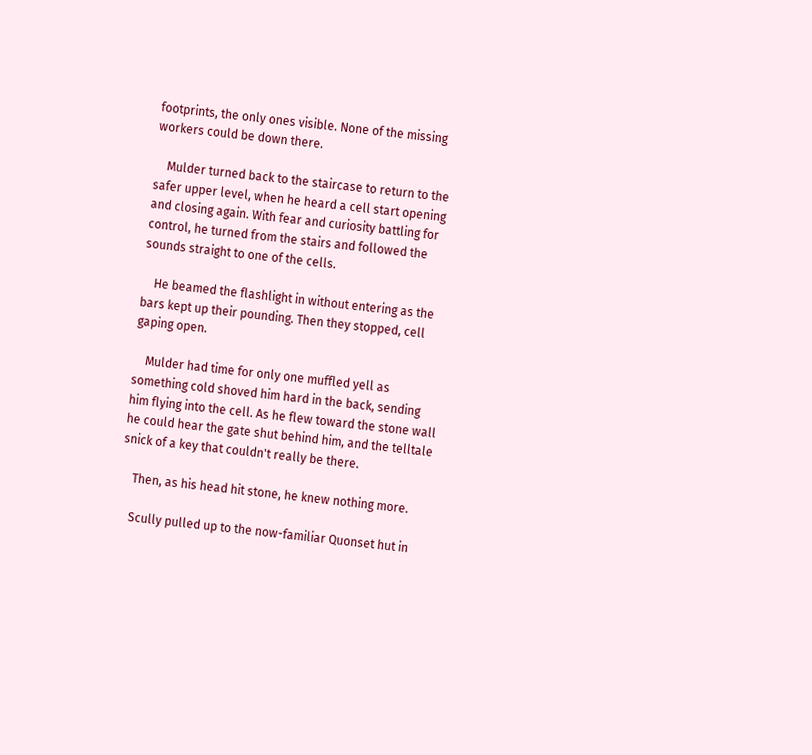footprints, the only ones visible. None of the missing workers could be down there.

    Mulder turned back to the staircase to return to the safer upper level, when he heard a cell start opening and closing again. With fear and curiosity battling for control, he turned from the stairs and followed the sounds straight to one of the cells.

    He beamed the flashlight in without entering as the bars kept up their pounding. Then they stopped, cell gaping open.

    Mulder had time for only one muffled yell as something cold shoved him hard in the back, sending him flying into the cell. As he flew toward the stone wall he could hear the gate shut behind him, and the telltale snick of a key that couldn't really be there.

    Then, as his head hit stone, he knew nothing more.

    Scully pulled up to the now-familiar Quonset hut in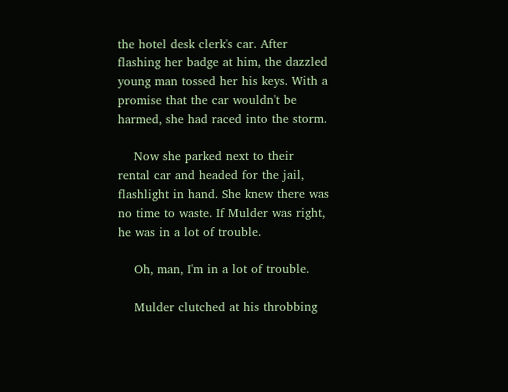the hotel desk clerk's car. After flashing her badge at him, the dazzled young man tossed her his keys. With a promise that the car wouldn't be harmed, she had raced into the storm.

    Now she parked next to their rental car and headed for the jail, flashlight in hand. She knew there was no time to waste. If Mulder was right, he was in a lot of trouble.

    Oh, man, I'm in a lot of trouble.

    Mulder clutched at his throbbing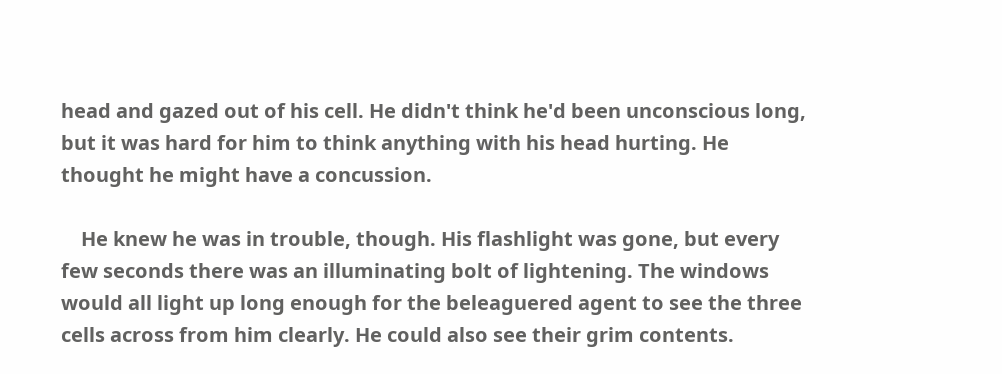head and gazed out of his cell. He didn't think he'd been unconscious long, but it was hard for him to think anything with his head hurting. He thought he might have a concussion.

    He knew he was in trouble, though. His flashlight was gone, but every few seconds there was an illuminating bolt of lightening. The windows would all light up long enough for the beleaguered agent to see the three cells across from him clearly. He could also see their grim contents.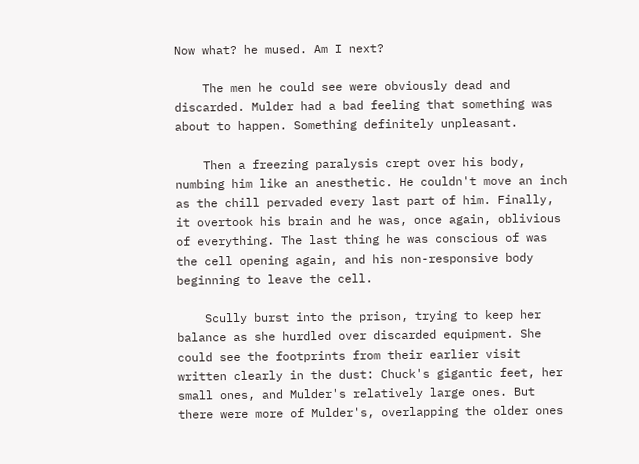Now what? he mused. Am I next?

    The men he could see were obviously dead and discarded. Mulder had a bad feeling that something was about to happen. Something definitely unpleasant.

    Then a freezing paralysis crept over his body, numbing him like an anesthetic. He couldn't move an inch as the chill pervaded every last part of him. Finally, it overtook his brain and he was, once again, oblivious of everything. The last thing he was conscious of was the cell opening again, and his non-responsive body beginning to leave the cell.

    Scully burst into the prison, trying to keep her balance as she hurdled over discarded equipment. She could see the footprints from their earlier visit written clearly in the dust: Chuck's gigantic feet, her small ones, and Mulder's relatively large ones. But there were more of Mulder's, overlapping the older ones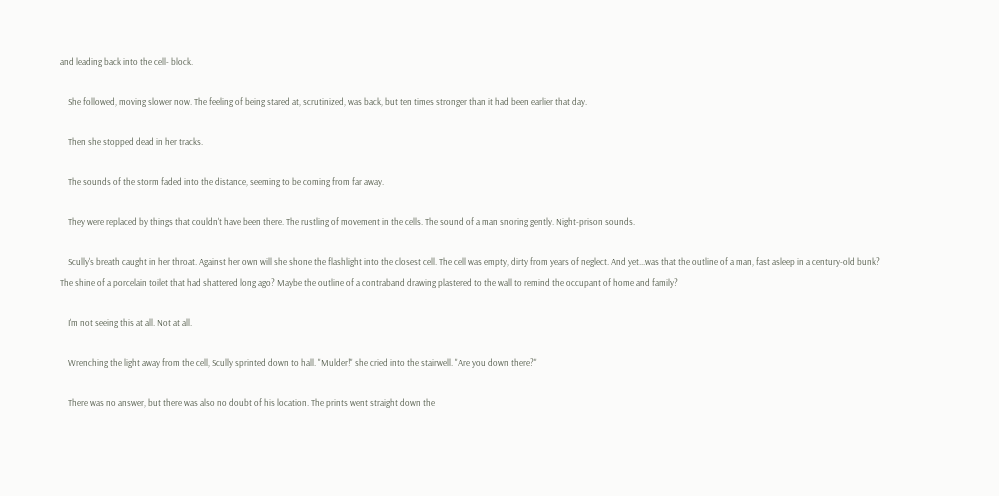and leading back into the cell- block.

    She followed, moving slower now. The feeling of being stared at, scrutinized, was back, but ten times stronger than it had been earlier that day.

    Then she stopped dead in her tracks.

    The sounds of the storm faded into the distance, seeming to be coming from far away.

    They were replaced by things that couldn't have been there. The rustling of movement in the cells. The sound of a man snoring gently. Night-prison sounds.

    Scully's breath caught in her throat. Against her own will she shone the flashlight into the closest cell. The cell was empty, dirty from years of neglect. And yet...was that the outline of a man, fast asleep in a century-old bunk? The shine of a porcelain toilet that had shattered long ago? Maybe the outline of a contraband drawing plastered to the wall to remind the occupant of home and family?

    I'm not seeing this at all. Not at all.

    Wrenching the light away from the cell, Scully sprinted down to hall. "Mulder!" she cried into the stairwell. "Are you down there?"

    There was no answer, but there was also no doubt of his location. The prints went straight down the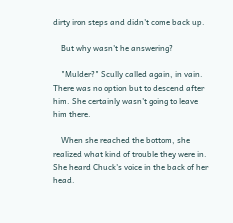dirty iron steps and didn't come back up.

    But why wasn't he answering?

    "Mulder?" Scully called again, in vain. There was no option but to descend after him. She certainly wasn't going to leave him there.

    When she reached the bottom, she realized what kind of trouble they were in. She heard Chuck's voice in the back of her head.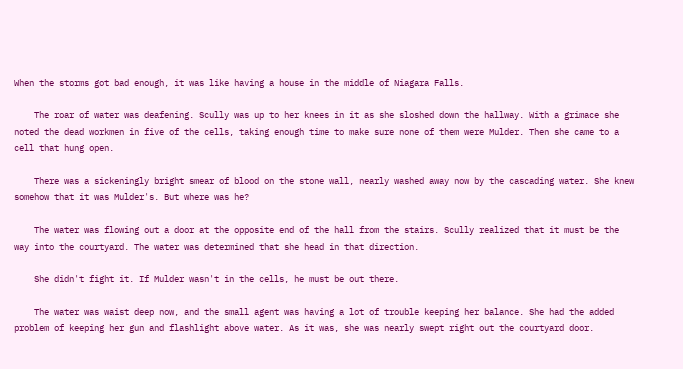When the storms got bad enough, it was like having a house in the middle of Niagara Falls.

    The roar of water was deafening. Scully was up to her knees in it as she sloshed down the hallway. With a grimace she noted the dead workmen in five of the cells, taking enough time to make sure none of them were Mulder. Then she came to a cell that hung open.

    There was a sickeningly bright smear of blood on the stone wall, nearly washed away now by the cascading water. She knew somehow that it was Mulder's. But where was he?

    The water was flowing out a door at the opposite end of the hall from the stairs. Scully realized that it must be the way into the courtyard. The water was determined that she head in that direction.

    She didn't fight it. If Mulder wasn't in the cells, he must be out there.

    The water was waist deep now, and the small agent was having a lot of trouble keeping her balance. She had the added problem of keeping her gun and flashlight above water. As it was, she was nearly swept right out the courtyard door.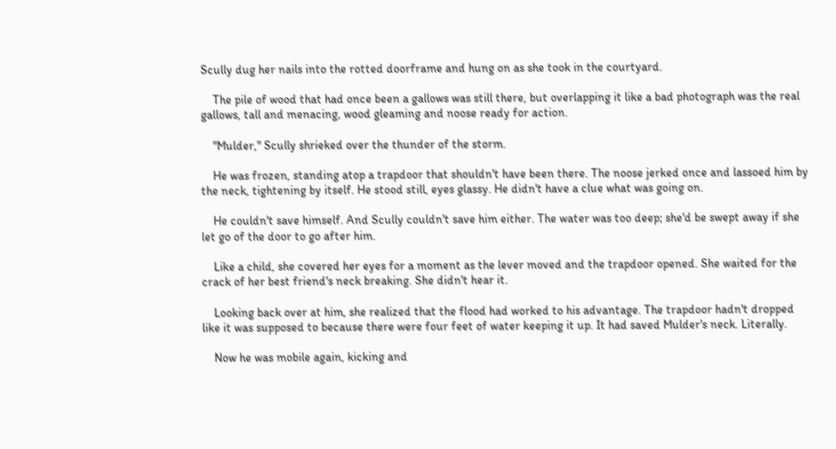Scully dug her nails into the rotted doorframe and hung on as she took in the courtyard.

    The pile of wood that had once been a gallows was still there, but overlapping it like a bad photograph was the real gallows, tall and menacing, wood gleaming and noose ready for action.

    "Mulder," Scully shrieked over the thunder of the storm.

    He was frozen, standing atop a trapdoor that shouldn't have been there. The noose jerked once and lassoed him by the neck, tightening by itself. He stood still, eyes glassy. He didn't have a clue what was going on.

    He couldn't save himself. And Scully couldn't save him either. The water was too deep; she'd be swept away if she let go of the door to go after him.

    Like a child, she covered her eyes for a moment as the lever moved and the trapdoor opened. She waited for the crack of her best friend's neck breaking. She didn't hear it.

    Looking back over at him, she realized that the flood had worked to his advantage. The trapdoor hadn't dropped like it was supposed to because there were four feet of water keeping it up. It had saved Mulder's neck. Literally.

    Now he was mobile again, kicking and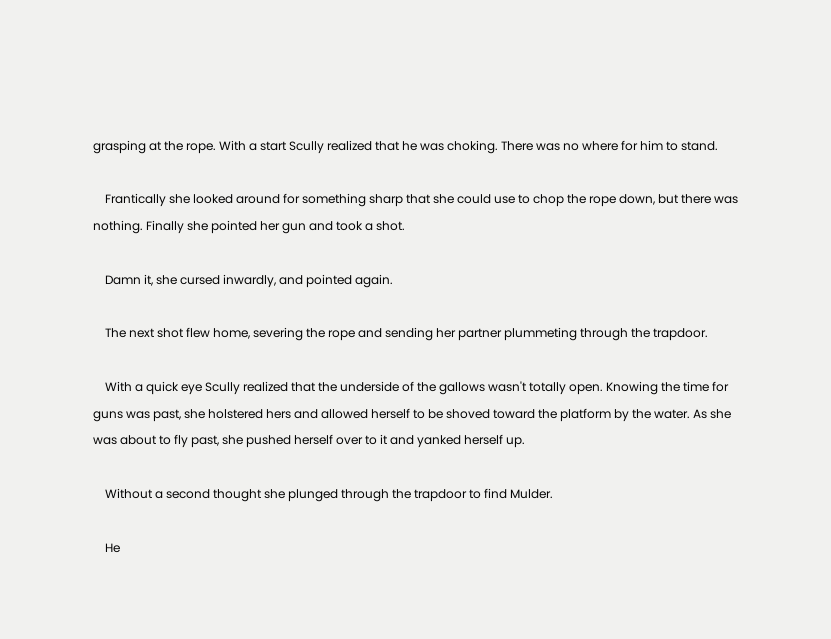grasping at the rope. With a start Scully realized that he was choking. There was no where for him to stand.

    Frantically she looked around for something sharp that she could use to chop the rope down, but there was nothing. Finally she pointed her gun and took a shot.

    Damn it, she cursed inwardly, and pointed again.

    The next shot flew home, severing the rope and sending her partner plummeting through the trapdoor.

    With a quick eye Scully realized that the underside of the gallows wasn't totally open. Knowing the time for guns was past, she holstered hers and allowed herself to be shoved toward the platform by the water. As she was about to fly past, she pushed herself over to it and yanked herself up.

    Without a second thought she plunged through the trapdoor to find Mulder.

    He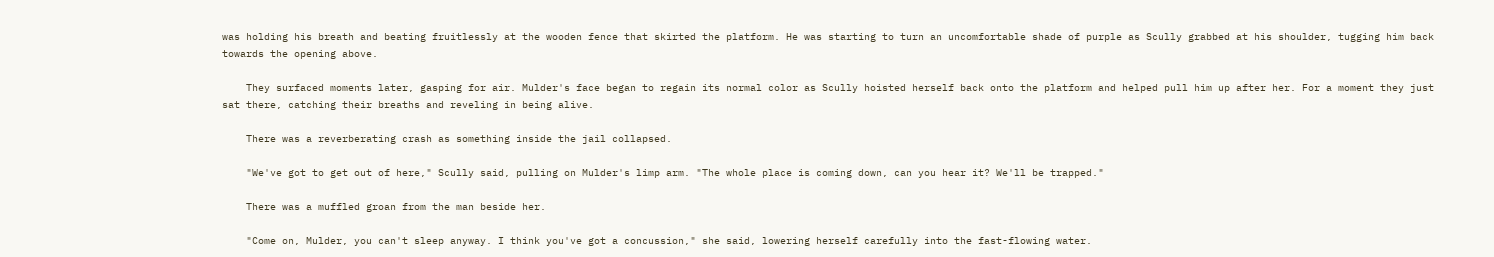was holding his breath and beating fruitlessly at the wooden fence that skirted the platform. He was starting to turn an uncomfortable shade of purple as Scully grabbed at his shoulder, tugging him back towards the opening above.

    They surfaced moments later, gasping for air. Mulder's face began to regain its normal color as Scully hoisted herself back onto the platform and helped pull him up after her. For a moment they just sat there, catching their breaths and reveling in being alive.

    There was a reverberating crash as something inside the jail collapsed.

    "We've got to get out of here," Scully said, pulling on Mulder's limp arm. "The whole place is coming down, can you hear it? We'll be trapped."

    There was a muffled groan from the man beside her.

    "Come on, Mulder, you can't sleep anyway. I think you've got a concussion," she said, lowering herself carefully into the fast-flowing water.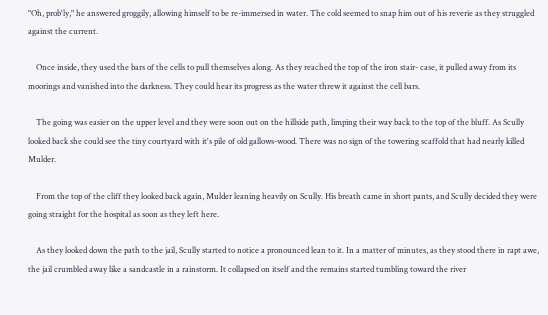"Oh, prob'ly," he answered groggily, allowing himself to be re-immersed in water. The cold seemed to snap him out of his reverie as they struggled against the current.

    Once inside, they used the bars of the cells to pull themselves along. As they reached the top of the iron stair- case, it pulled away from its moorings and vanished into the darkness. They could hear its progress as the water threw it against the cell bars.

    The going was easier on the upper level and they were soon out on the hillside path, limping their way back to the top of the bluff. As Scully looked back she could see the tiny courtyard with it's pile of old gallows-wood. There was no sign of the towering scaffold that had nearly killed Mulder.

    From the top of the cliff they looked back again, Mulder leaning heavily on Scully. His breath came in short pants, and Scully decided they were going straight for the hospital as soon as they left here.

    As they looked down the path to the jail, Scully started to notice a pronounced lean to it. In a matter of minutes, as they stood there in rapt awe, the jail crumbled away like a sandcastle in a rainstorm. It collapsed on itself and the remains started tumbling toward the river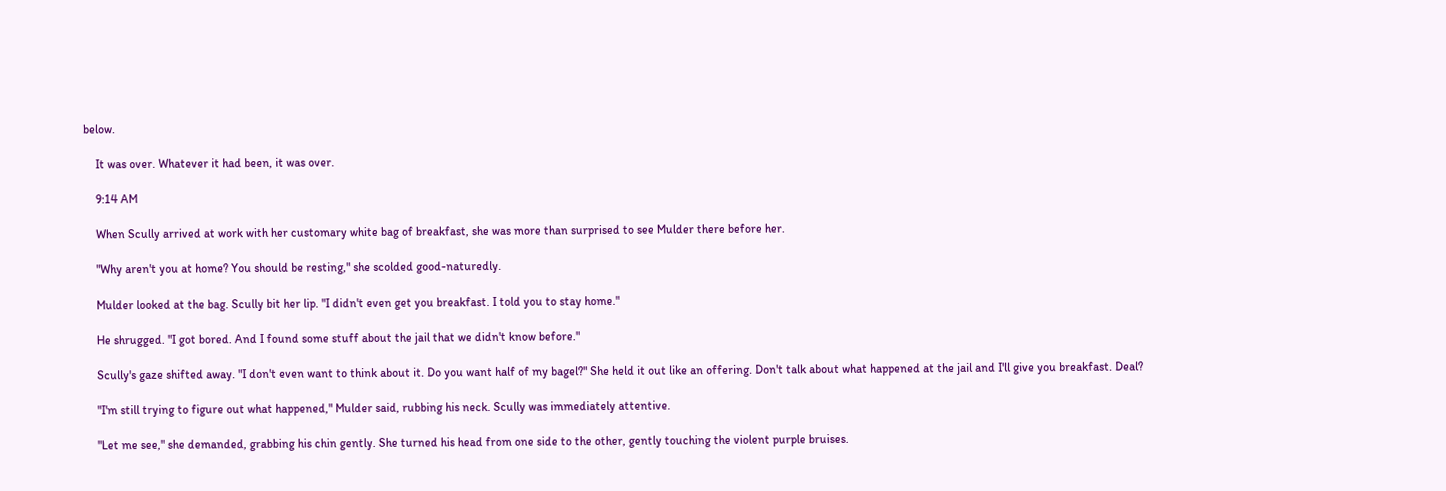below.

    It was over. Whatever it had been, it was over.

    9:14 AM

    When Scully arrived at work with her customary white bag of breakfast, she was more than surprised to see Mulder there before her.

    "Why aren't you at home? You should be resting," she scolded good-naturedly.

    Mulder looked at the bag. Scully bit her lip. "I didn't even get you breakfast. I told you to stay home."

    He shrugged. "I got bored. And I found some stuff about the jail that we didn't know before."

    Scully's gaze shifted away. "I don't even want to think about it. Do you want half of my bagel?" She held it out like an offering. Don't talk about what happened at the jail and I'll give you breakfast. Deal?

    "I'm still trying to figure out what happened," Mulder said, rubbing his neck. Scully was immediately attentive.

    "Let me see," she demanded, grabbing his chin gently. She turned his head from one side to the other, gently touching the violent purple bruises.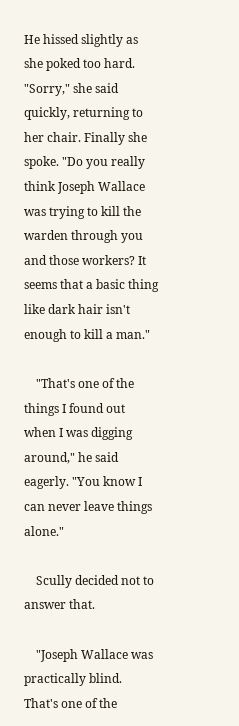He hissed slightly as she poked too hard. "Sorry," she said quickly, returning to her chair. Finally she spoke. "Do you really think Joseph Wallace was trying to kill the warden through you and those workers? It seems that a basic thing like dark hair isn't enough to kill a man."

    "That's one of the things I found out when I was digging around," he said eagerly. "You know I can never leave things alone."

    Scully decided not to answer that.

    "Joseph Wallace was practically blind. That's one of the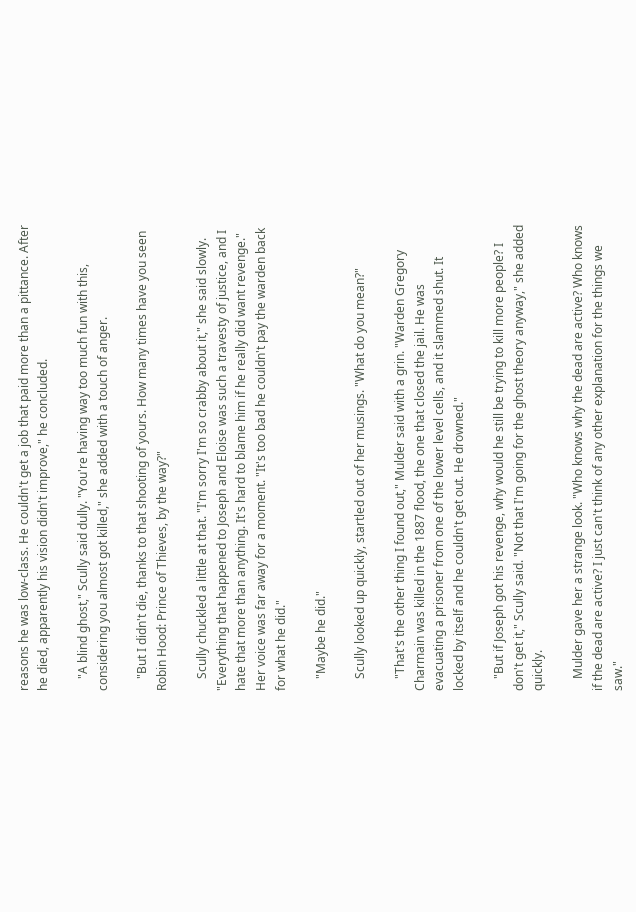reasons he was low-class. He couldn't get a job that paid more than a pittance. After he died, apparently his vision didn't improve," he concluded.

    "A blind ghost," Scully said dully. "You're having way too much fun with this, considering you almost got killed," she added with a touch of anger.

    "But I didn't die, thanks to that shooting of yours. How many times have you seen Robin Hood: Prince of Thieves, by the way?"

    Scully chuckled a little at that. "I'm sorry I'm so crabby about it," she said slowly. "Everything that happened to Joseph and Eloise was such a travesty of justice, and I hate that more than anything. It's hard to blame him if he really did want revenge." Her voice was far away for a moment. "It's too bad he couldn't pay the warden back for what he did."

    "Maybe he did."

    Scully looked up quickly, startled out of her musings. "What do you mean?"

    "That's the other thing I found out," Mulder said with a grin. "Warden Gregory Charmain was killed in the 1887 flood, the one that closed the jail. He was evacuating a prisoner from one of the lower level cells, and it slammed shut. It locked by itself and he couldn't get out. He drowned."

    "But if Joseph got his revenge, why would he still be trying to kill more people? I don't get it," Scully said. "Not that I'm going for the ghost theory anyway," she added quickly.

    Mulder gave her a strange look. "Who knows why the dead are active? Who knows if the dead are active? I just can't think of any other explanation for the things we saw."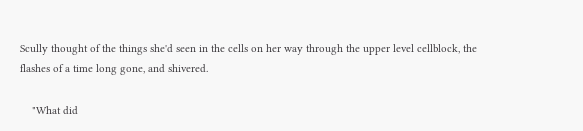Scully thought of the things she'd seen in the cells on her way through the upper level cellblock, the flashes of a time long gone, and shivered.

    "What did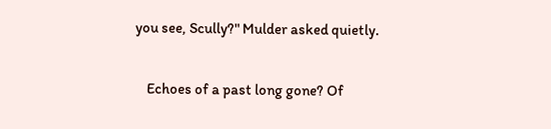you see, Scully?" Mulder asked quietly.

    Echoes of a past long gone? Of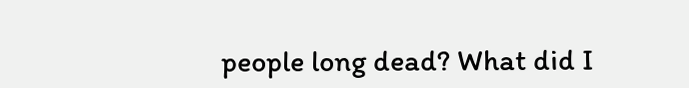people long dead? What did I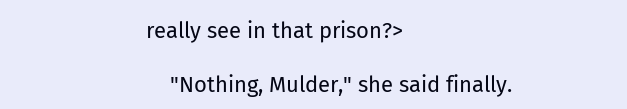really see in that prison?>

    "Nothing, Mulder," she said finally.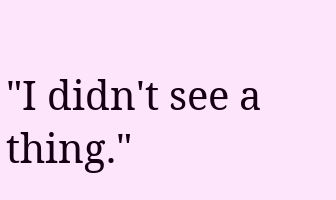"I didn't see a thing."